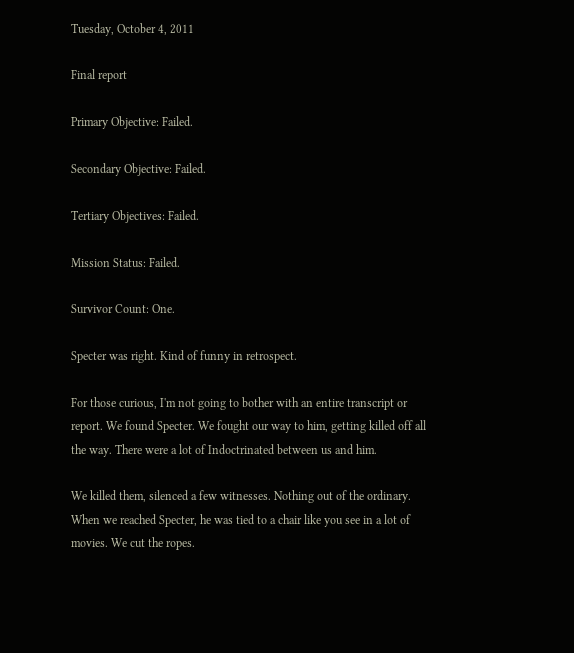Tuesday, October 4, 2011

Final report

Primary Objective: Failed.

Secondary Objective: Failed.

Tertiary Objectives: Failed.

Mission Status: Failed.

Survivor Count: One.

Specter was right. Kind of funny in retrospect.

For those curious, I'm not going to bother with an entire transcript or report. We found Specter. We fought our way to him, getting killed off all the way. There were a lot of Indoctrinated between us and him.

We killed them, silenced a few witnesses. Nothing out of the ordinary. When we reached Specter, he was tied to a chair like you see in a lot of movies. We cut the ropes.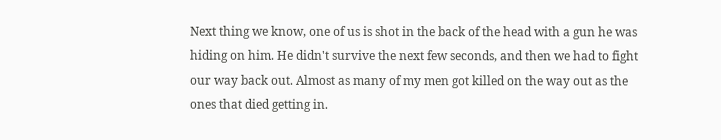Next thing we know, one of us is shot in the back of the head with a gun he was hiding on him. He didn't survive the next few seconds, and then we had to fight our way back out. Almost as many of my men got killed on the way out as the ones that died getting in.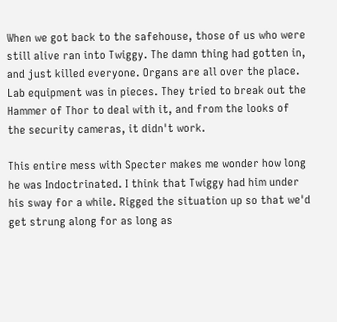When we got back to the safehouse, those of us who were still alive ran into Twiggy. The damn thing had gotten in, and just killed everyone. Organs are all over the place. Lab equipment was in pieces. They tried to break out the Hammer of Thor to deal with it, and from the looks of the security cameras, it didn't work.

This entire mess with Specter makes me wonder how long he was Indoctrinated. I think that Twiggy had him under his sway for a while. Rigged the situation up so that we'd get strung along for as long as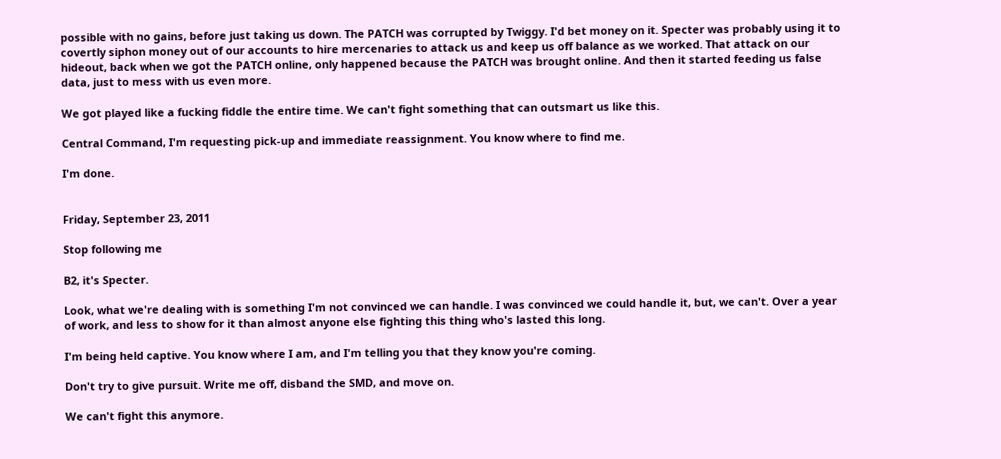possible with no gains, before just taking us down. The PATCH was corrupted by Twiggy. I'd bet money on it. Specter was probably using it to covertly siphon money out of our accounts to hire mercenaries to attack us and keep us off balance as we worked. That attack on our hideout, back when we got the PATCH online, only happened because the PATCH was brought online. And then it started feeding us false data, just to mess with us even more.

We got played like a fucking fiddle the entire time. We can't fight something that can outsmart us like this.

Central Command, I'm requesting pick-up and immediate reassignment. You know where to find me.

I'm done.


Friday, September 23, 2011

Stop following me

B2, it's Specter.

Look, what we're dealing with is something I'm not convinced we can handle. I was convinced we could handle it, but, we can't. Over a year of work, and less to show for it than almost anyone else fighting this thing who's lasted this long.

I'm being held captive. You know where I am, and I'm telling you that they know you're coming.

Don't try to give pursuit. Write me off, disband the SMD, and move on.

We can't fight this anymore.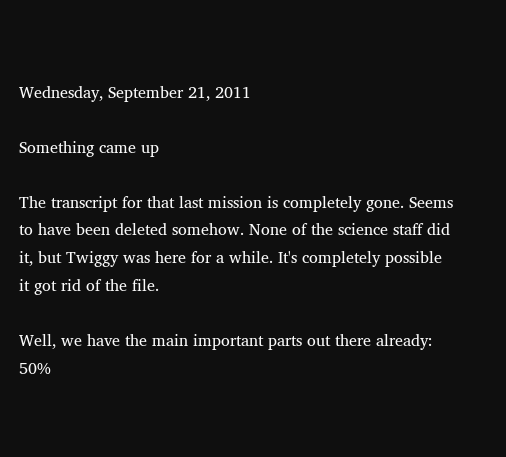Wednesday, September 21, 2011

Something came up

The transcript for that last mission is completely gone. Seems to have been deleted somehow. None of the science staff did it, but Twiggy was here for a while. It's completely possible it got rid of the file.

Well, we have the main important parts out there already: 50%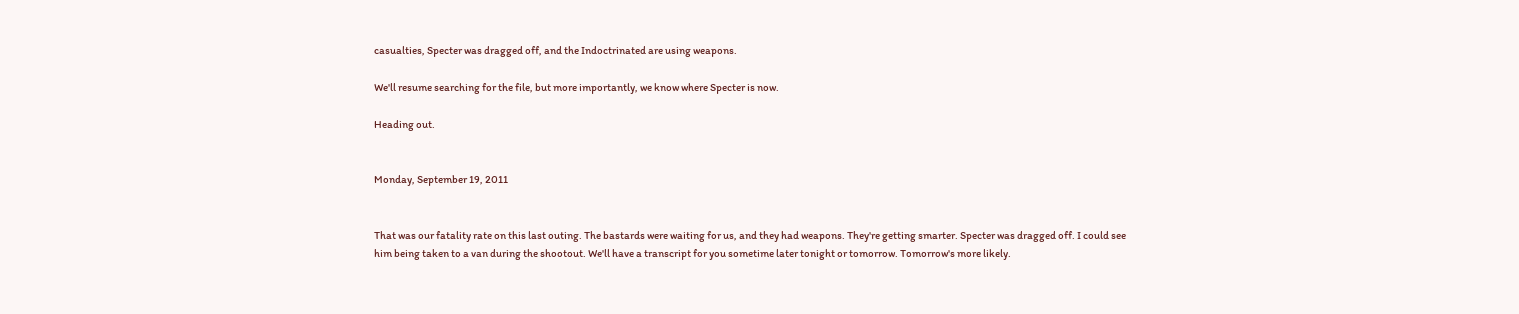casualties, Specter was dragged off, and the Indoctrinated are using weapons.

We'll resume searching for the file, but more importantly, we know where Specter is now.

Heading out.


Monday, September 19, 2011


That was our fatality rate on this last outing. The bastards were waiting for us, and they had weapons. They're getting smarter. Specter was dragged off. I could see him being taken to a van during the shootout. We'll have a transcript for you sometime later tonight or tomorrow. Tomorrow's more likely.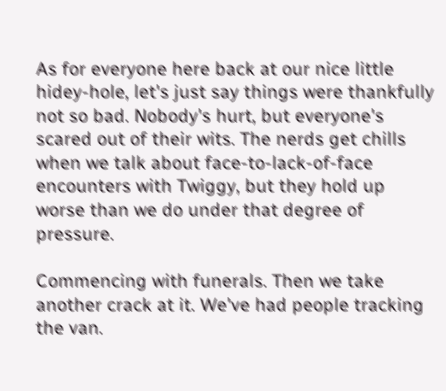As for everyone here back at our nice little hidey-hole, let's just say things were thankfully not so bad. Nobody's hurt, but everyone's scared out of their wits. The nerds get chills when we talk about face-to-lack-of-face encounters with Twiggy, but they hold up worse than we do under that degree of pressure.

Commencing with funerals. Then we take another crack at it. We've had people tracking the van.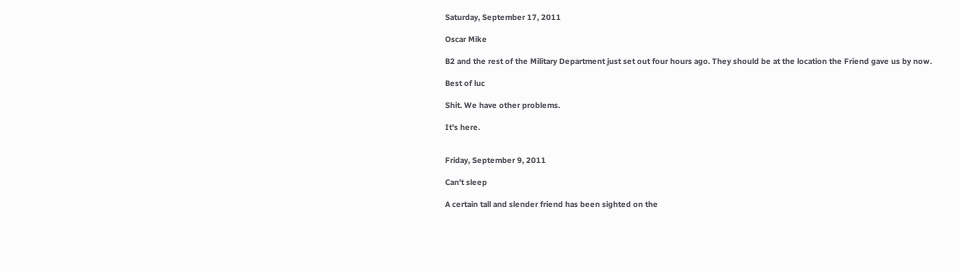Saturday, September 17, 2011

Oscar Mike

B2 and the rest of the Military Department just set out four hours ago. They should be at the location the Friend gave us by now.

Best of luc

Shit. We have other problems.

It's here.


Friday, September 9, 2011

Can't sleep

A certain tall and slender friend has been sighted on the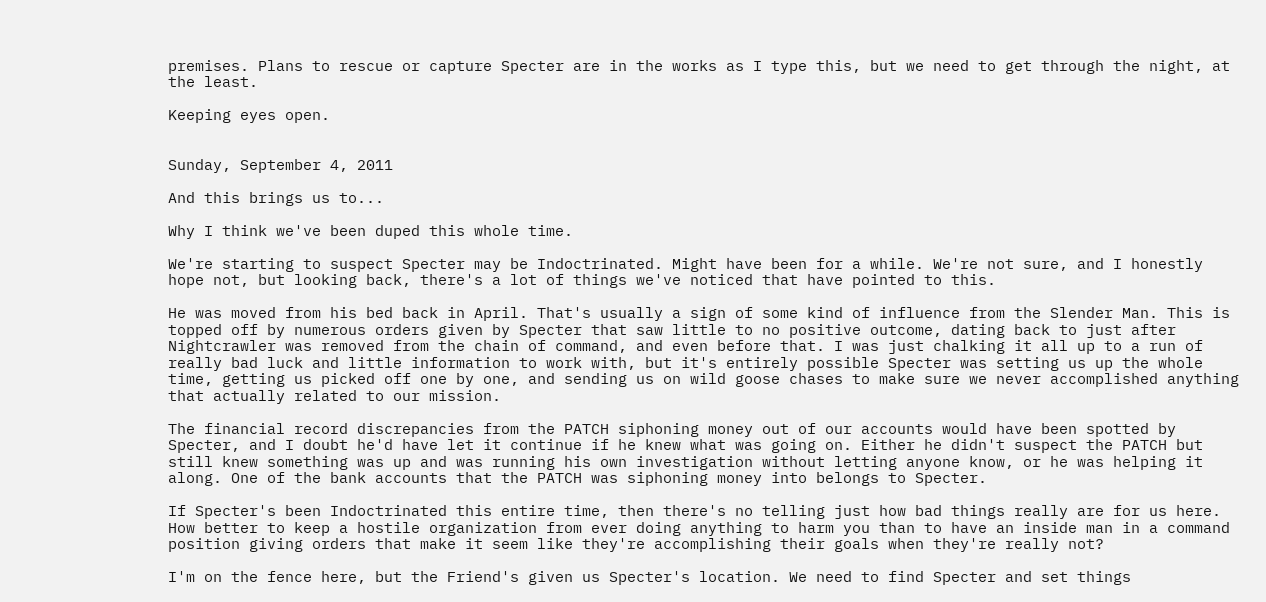premises. Plans to rescue or capture Specter are in the works as I type this, but we need to get through the night, at the least.

Keeping eyes open.


Sunday, September 4, 2011

And this brings us to...

Why I think we've been duped this whole time.

We're starting to suspect Specter may be Indoctrinated. Might have been for a while. We're not sure, and I honestly hope not, but looking back, there's a lot of things we've noticed that have pointed to this.

He was moved from his bed back in April. That's usually a sign of some kind of influence from the Slender Man. This is topped off by numerous orders given by Specter that saw little to no positive outcome, dating back to just after Nightcrawler was removed from the chain of command, and even before that. I was just chalking it all up to a run of really bad luck and little information to work with, but it's entirely possible Specter was setting us up the whole time, getting us picked off one by one, and sending us on wild goose chases to make sure we never accomplished anything that actually related to our mission.

The financial record discrepancies from the PATCH siphoning money out of our accounts would have been spotted by Specter, and I doubt he'd have let it continue if he knew what was going on. Either he didn't suspect the PATCH but still knew something was up and was running his own investigation without letting anyone know, or he was helping it along. One of the bank accounts that the PATCH was siphoning money into belongs to Specter.

If Specter's been Indoctrinated this entire time, then there's no telling just how bad things really are for us here. How better to keep a hostile organization from ever doing anything to harm you than to have an inside man in a command position giving orders that make it seem like they're accomplishing their goals when they're really not?

I'm on the fence here, but the Friend's given us Specter's location. We need to find Specter and set things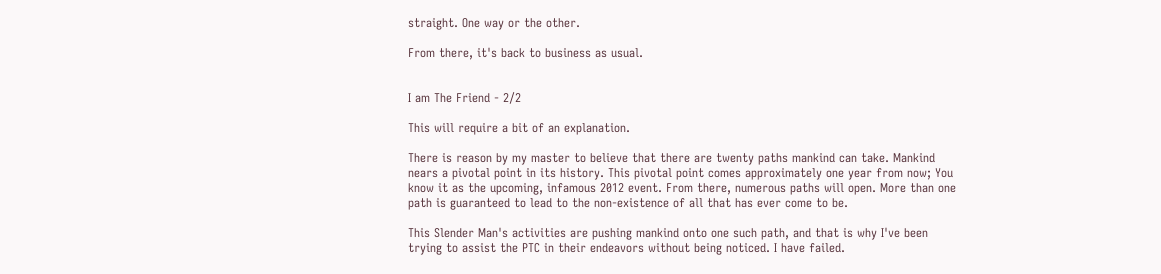straight. One way or the other.

From there, it's back to business as usual.


I am The Friend - 2/2

This will require a bit of an explanation.

There is reason by my master to believe that there are twenty paths mankind can take. Mankind nears a pivotal point in its history. This pivotal point comes approximately one year from now; You know it as the upcoming, infamous 2012 event. From there, numerous paths will open. More than one path is guaranteed to lead to the non-existence of all that has ever come to be.

This Slender Man's activities are pushing mankind onto one such path, and that is why I've been trying to assist the PTC in their endeavors without being noticed. I have failed.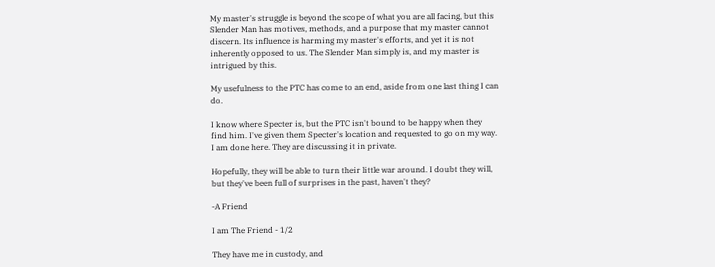My master's struggle is beyond the scope of what you are all facing, but this Slender Man has motives, methods, and a purpose that my master cannot discern. Its influence is harming my master's efforts, and yet it is not inherently opposed to us. The Slender Man simply is, and my master is intrigued by this.

My usefulness to the PTC has come to an end, aside from one last thing I can do.

I know where Specter is, but the PTC isn't bound to be happy when they find him. I've given them Specter's location and requested to go on my way. I am done here. They are discussing it in private.

Hopefully, they will be able to turn their little war around. I doubt they will, but they've been full of surprises in the past, haven't they?

-A Friend

I am The Friend - 1/2

They have me in custody, and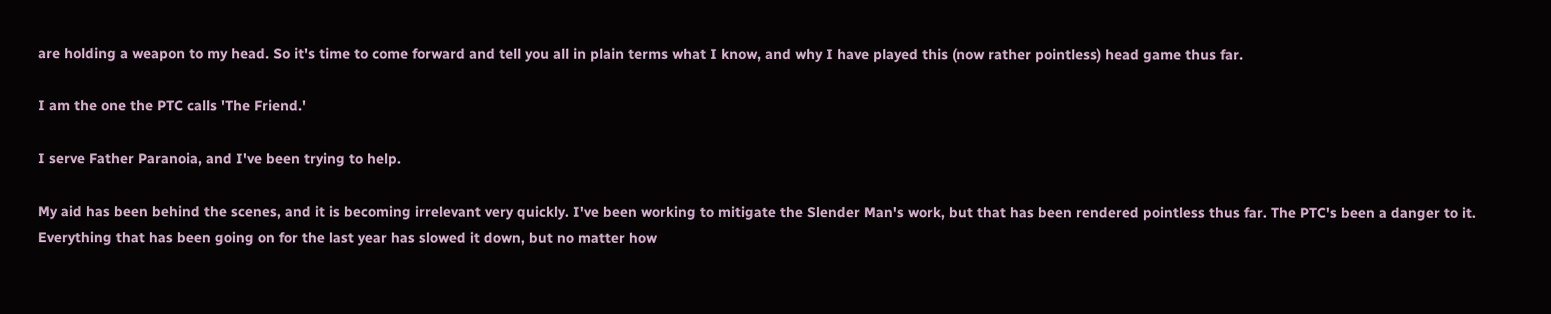are holding a weapon to my head. So it's time to come forward and tell you all in plain terms what I know, and why I have played this (now rather pointless) head game thus far.

I am the one the PTC calls 'The Friend.'

I serve Father Paranoia, and I've been trying to help.

My aid has been behind the scenes, and it is becoming irrelevant very quickly. I've been working to mitigate the Slender Man's work, but that has been rendered pointless thus far. The PTC's been a danger to it. Everything that has been going on for the last year has slowed it down, but no matter how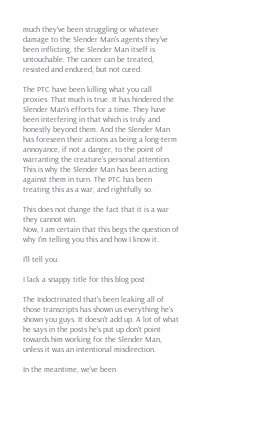much they've been struggling or whatever damage to the Slender Man's agents they've been inflicting, the Slender Man itself is untouchable. The cancer can be treated, resisted and endured, but not cured.

The PTC have been killing what you call proxies. That much is true. It has hindered the Slender Man's efforts for a time. They have been interfering in that which is truly and honestly beyond them. And the Slender Man has foreseen their actions as being a long-term annoyance, if not a danger, to the point of warranting the creature's personal attention. This is why the Slender Man has been acting against them in turn. The PTC has been treating this as a war, and rightfully so.

This does not change the fact that it is a war they cannot win.
Now, I am certain that this begs the question of why I'm telling you this and how I know it.

I'll tell you.

I lack a snappy title for this blog post

The Indoctrinated that's been leaking all of those transcripts has shown us everything he's shown you guys. It doesn't add up. A lot of what he says in the posts he's put up don't point towards him working for the Slender Man, unless it was an intentional misdirection.

In the meantime, we've been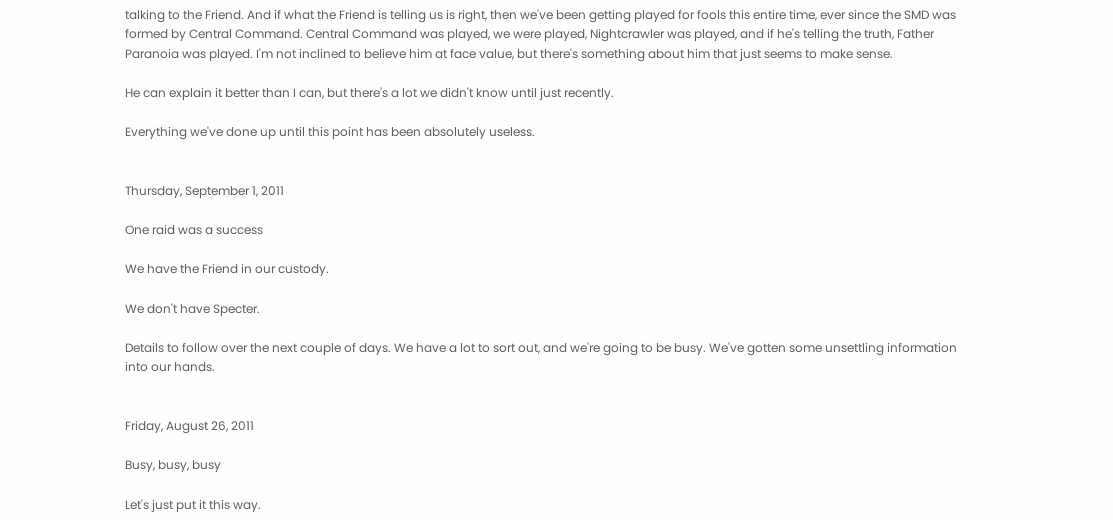talking to the Friend. And if what the Friend is telling us is right, then we've been getting played for fools this entire time, ever since the SMD was formed by Central Command. Central Command was played, we were played, Nightcrawler was played, and if he's telling the truth, Father Paranoia was played. I'm not inclined to believe him at face value, but there's something about him that just seems to make sense.

He can explain it better than I can, but there's a lot we didn't know until just recently.

Everything we've done up until this point has been absolutely useless.


Thursday, September 1, 2011

One raid was a success

We have the Friend in our custody.

We don't have Specter.

Details to follow over the next couple of days. We have a lot to sort out, and we're going to be busy. We've gotten some unsettling information into our hands.


Friday, August 26, 2011

Busy, busy, busy

Let's just put it this way.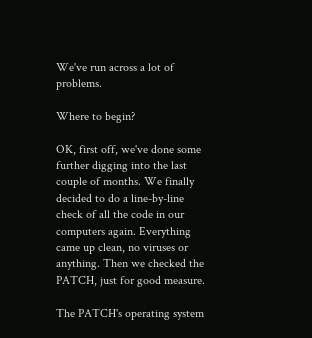We've run across a lot of problems.

Where to begin?

OK, first off, we've done some further digging into the last couple of months. We finally decided to do a line-by-line check of all the code in our computers again. Everything came up clean, no viruses or anything. Then we checked the PATCH, just for good measure.

The PATCH's operating system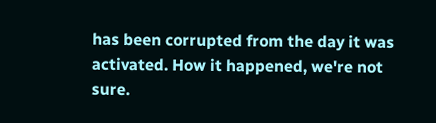has been corrupted from the day it was activated. How it happened, we're not sure.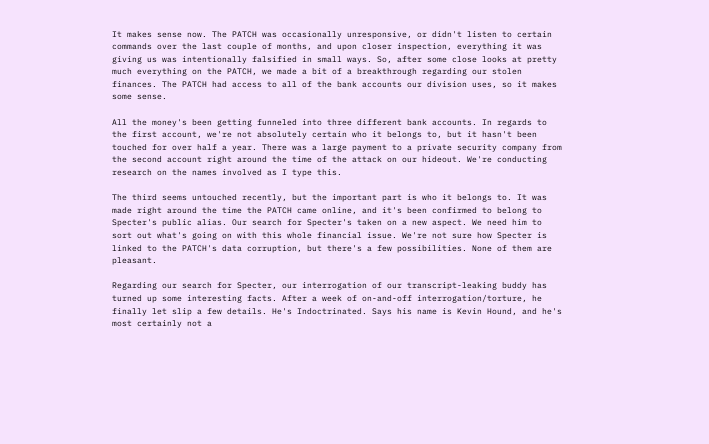It makes sense now. The PATCH was occasionally unresponsive, or didn't listen to certain commands over the last couple of months, and upon closer inspection, everything it was giving us was intentionally falsified in small ways. So, after some close looks at pretty much everything on the PATCH, we made a bit of a breakthrough regarding our stolen finances. The PATCH had access to all of the bank accounts our division uses, so it makes some sense.

All the money's been getting funneled into three different bank accounts. In regards to the first account, we're not absolutely certain who it belongs to, but it hasn't been touched for over half a year. There was a large payment to a private security company from the second account right around the time of the attack on our hideout. We're conducting research on the names involved as I type this.

The third seems untouched recently, but the important part is who it belongs to. It was made right around the time the PATCH came online, and it's been confirmed to belong to Specter's public alias. Our search for Specter's taken on a new aspect. We need him to sort out what's going on with this whole financial issue. We're not sure how Specter is linked to the PATCH's data corruption, but there's a few possibilities. None of them are pleasant.

Regarding our search for Specter, our interrogation of our transcript-leaking buddy has turned up some interesting facts. After a week of on-and-off interrogation/torture, he finally let slip a few details. He's Indoctrinated. Says his name is Kevin Hound, and he's most certainly not a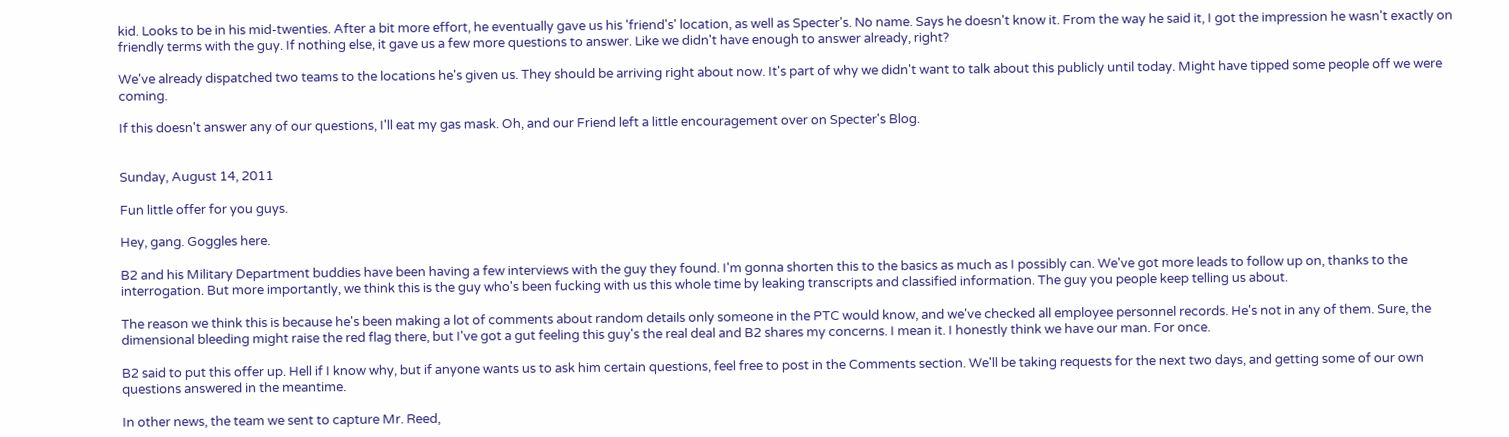kid. Looks to be in his mid-twenties. After a bit more effort, he eventually gave us his 'friend's' location, as well as Specter's. No name. Says he doesn't know it. From the way he said it, I got the impression he wasn't exactly on friendly terms with the guy. If nothing else, it gave us a few more questions to answer. Like we didn't have enough to answer already, right?

We've already dispatched two teams to the locations he's given us. They should be arriving right about now. It's part of why we didn't want to talk about this publicly until today. Might have tipped some people off we were coming.

If this doesn't answer any of our questions, I'll eat my gas mask. Oh, and our Friend left a little encouragement over on Specter's Blog.


Sunday, August 14, 2011

Fun little offer for you guys.

Hey, gang. Goggles here.

B2 and his Military Department buddies have been having a few interviews with the guy they found. I'm gonna shorten this to the basics as much as I possibly can. We've got more leads to follow up on, thanks to the interrogation. But more importantly, we think this is the guy who's been fucking with us this whole time by leaking transcripts and classified information. The guy you people keep telling us about.

The reason we think this is because he's been making a lot of comments about random details only someone in the PTC would know, and we've checked all employee personnel records. He's not in any of them. Sure, the dimensional bleeding might raise the red flag there, but I've got a gut feeling this guy's the real deal and B2 shares my concerns. I mean it. I honestly think we have our man. For once.

B2 said to put this offer up. Hell if I know why, but if anyone wants us to ask him certain questions, feel free to post in the Comments section. We'll be taking requests for the next two days, and getting some of our own questions answered in the meantime.

In other news, the team we sent to capture Mr. Reed,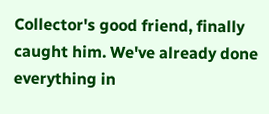Collector's good friend, finally caught him. We've already done everything in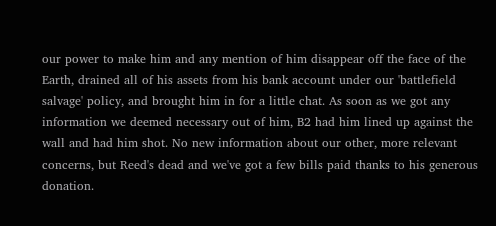our power to make him and any mention of him disappear off the face of the Earth, drained all of his assets from his bank account under our 'battlefield salvage' policy, and brought him in for a little chat. As soon as we got any information we deemed necessary out of him, B2 had him lined up against the wall and had him shot. No new information about our other, more relevant concerns, but Reed's dead and we've got a few bills paid thanks to his generous donation.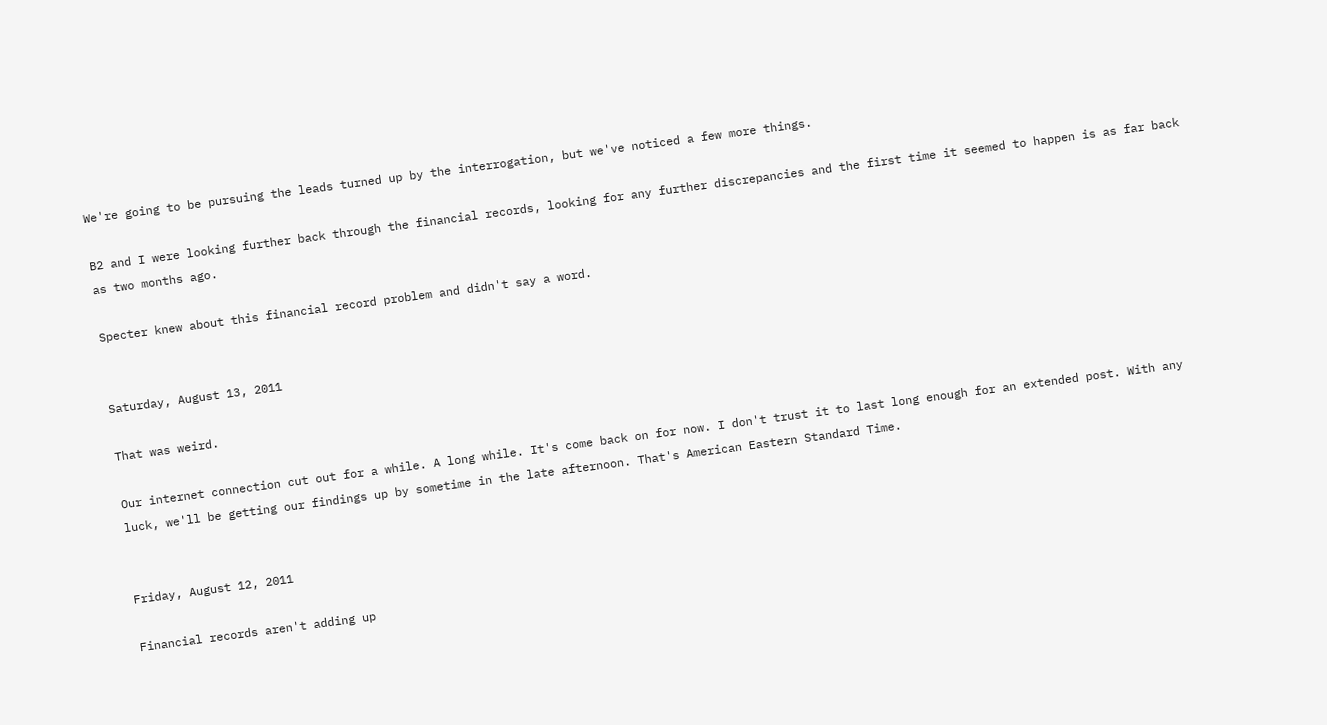We're going to be pursuing the leads turned up by the interrogation, but we've noticed a few more things.

B2 and I were looking further back through the financial records, looking for any further discrepancies and the first time it seemed to happen is as far back as two months ago.

Specter knew about this financial record problem and didn't say a word.


Saturday, August 13, 2011

That was weird.

Our internet connection cut out for a while. A long while. It's come back on for now. I don't trust it to last long enough for an extended post. With any luck, we'll be getting our findings up by sometime in the late afternoon. That's American Eastern Standard Time.


Friday, August 12, 2011

Financial records aren't adding up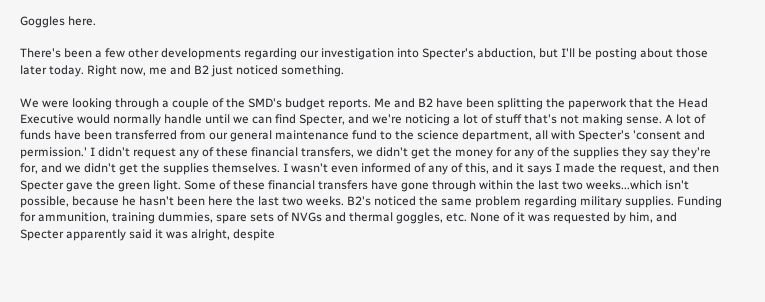Goggles here.

There's been a few other developments regarding our investigation into Specter's abduction, but I'll be posting about those later today. Right now, me and B2 just noticed something.

We were looking through a couple of the SMD's budget reports. Me and B2 have been splitting the paperwork that the Head Executive would normally handle until we can find Specter, and we're noticing a lot of stuff that's not making sense. A lot of funds have been transferred from our general maintenance fund to the science department, all with Specter's 'consent and permission.' I didn't request any of these financial transfers, we didn't get the money for any of the supplies they say they're for, and we didn't get the supplies themselves. I wasn't even informed of any of this, and it says I made the request, and then Specter gave the green light. Some of these financial transfers have gone through within the last two weeks...which isn't possible, because he hasn't been here the last two weeks. B2's noticed the same problem regarding military supplies. Funding for ammunition, training dummies, spare sets of NVGs and thermal goggles, etc. None of it was requested by him, and Specter apparently said it was alright, despite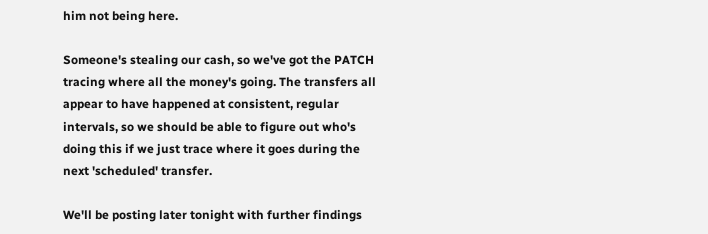him not being here.

Someone's stealing our cash, so we've got the PATCH tracing where all the money's going. The transfers all appear to have happened at consistent, regular intervals, so we should be able to figure out who's doing this if we just trace where it goes during the next 'scheduled' transfer.

We'll be posting later tonight with further findings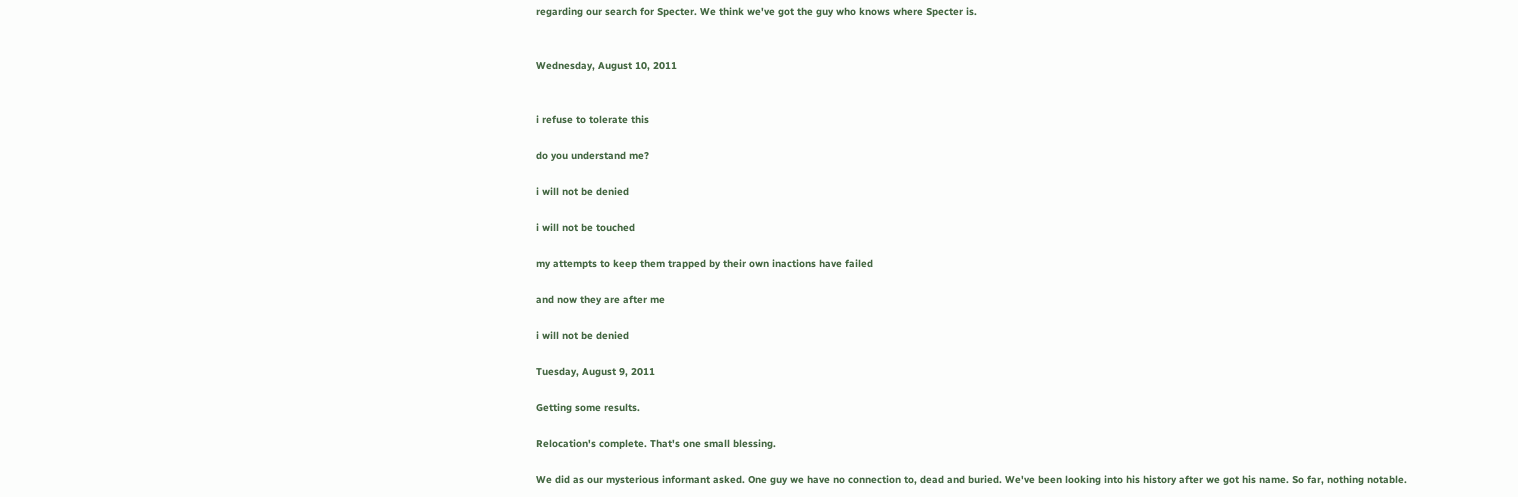regarding our search for Specter. We think we've got the guy who knows where Specter is.


Wednesday, August 10, 2011


i refuse to tolerate this

do you understand me?

i will not be denied

i will not be touched

my attempts to keep them trapped by their own inactions have failed

and now they are after me

i will not be denied

Tuesday, August 9, 2011

Getting some results.

Relocation's complete. That's one small blessing.

We did as our mysterious informant asked. One guy we have no connection to, dead and buried. We've been looking into his history after we got his name. So far, nothing notable.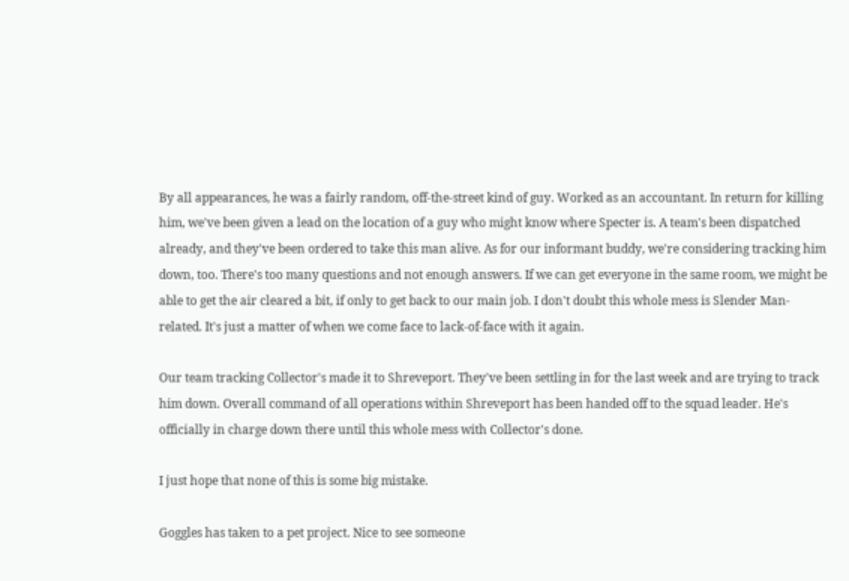By all appearances, he was a fairly random, off-the-street kind of guy. Worked as an accountant. In return for killing him, we've been given a lead on the location of a guy who might know where Specter is. A team's been dispatched already, and they've been ordered to take this man alive. As for our informant buddy, we're considering tracking him down, too. There's too many questions and not enough answers. If we can get everyone in the same room, we might be able to get the air cleared a bit, if only to get back to our main job. I don't doubt this whole mess is Slender Man-related. It's just a matter of when we come face to lack-of-face with it again.

Our team tracking Collector's made it to Shreveport. They've been settling in for the last week and are trying to track him down. Overall command of all operations within Shreveport has been handed off to the squad leader. He's officially in charge down there until this whole mess with Collector's done.

I just hope that none of this is some big mistake.

Goggles has taken to a pet project. Nice to see someone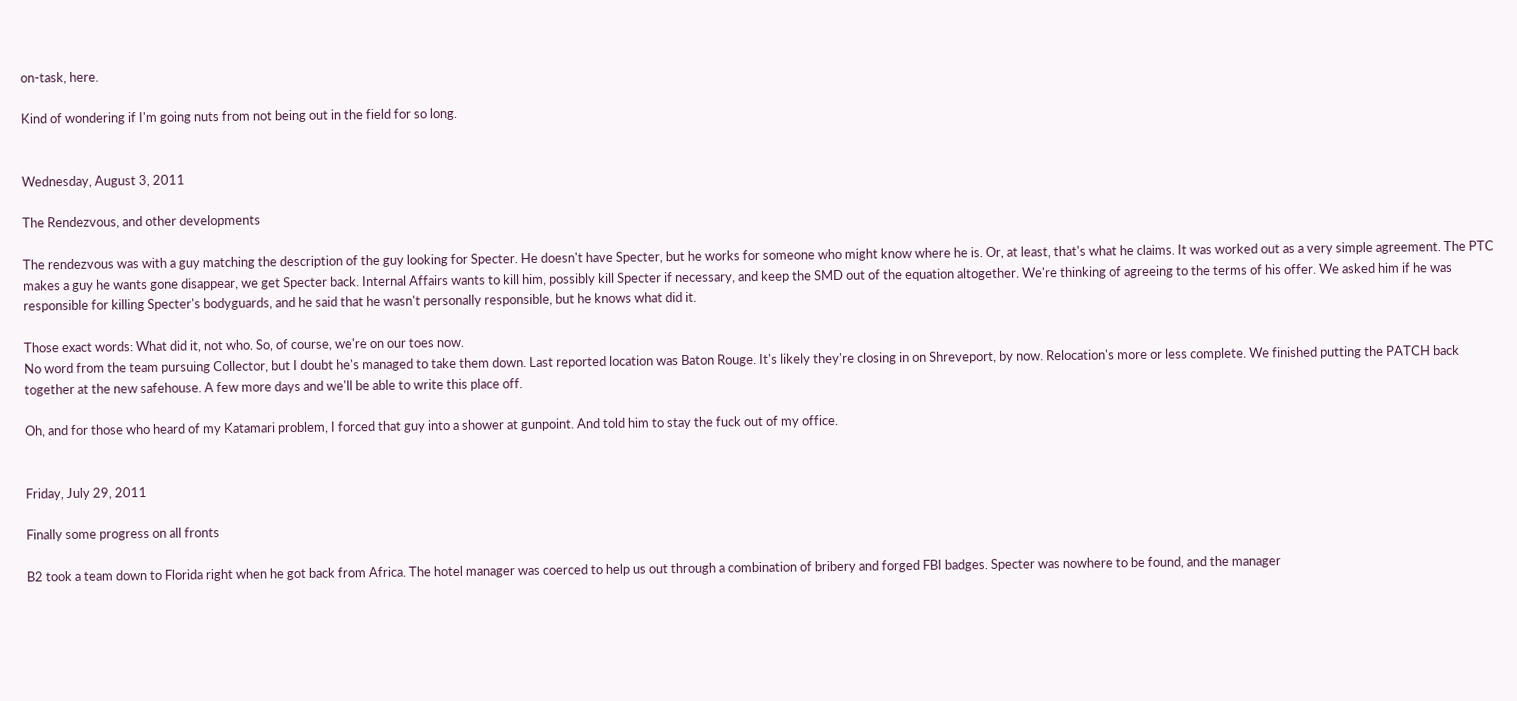on-task, here.

Kind of wondering if I'm going nuts from not being out in the field for so long.


Wednesday, August 3, 2011

The Rendezvous, and other developments

The rendezvous was with a guy matching the description of the guy looking for Specter. He doesn't have Specter, but he works for someone who might know where he is. Or, at least, that's what he claims. It was worked out as a very simple agreement. The PTC makes a guy he wants gone disappear, we get Specter back. Internal Affairs wants to kill him, possibly kill Specter if necessary, and keep the SMD out of the equation altogether. We're thinking of agreeing to the terms of his offer. We asked him if he was responsible for killing Specter's bodyguards, and he said that he wasn't personally responsible, but he knows what did it.

Those exact words: What did it, not who. So, of course, we're on our toes now.
No word from the team pursuing Collector, but I doubt he's managed to take them down. Last reported location was Baton Rouge. It's likely they're closing in on Shreveport, by now. Relocation's more or less complete. We finished putting the PATCH back together at the new safehouse. A few more days and we'll be able to write this place off.

Oh, and for those who heard of my Katamari problem, I forced that guy into a shower at gunpoint. And told him to stay the fuck out of my office.


Friday, July 29, 2011

Finally some progress on all fronts

B2 took a team down to Florida right when he got back from Africa. The hotel manager was coerced to help us out through a combination of bribery and forged FBI badges. Specter was nowhere to be found, and the manager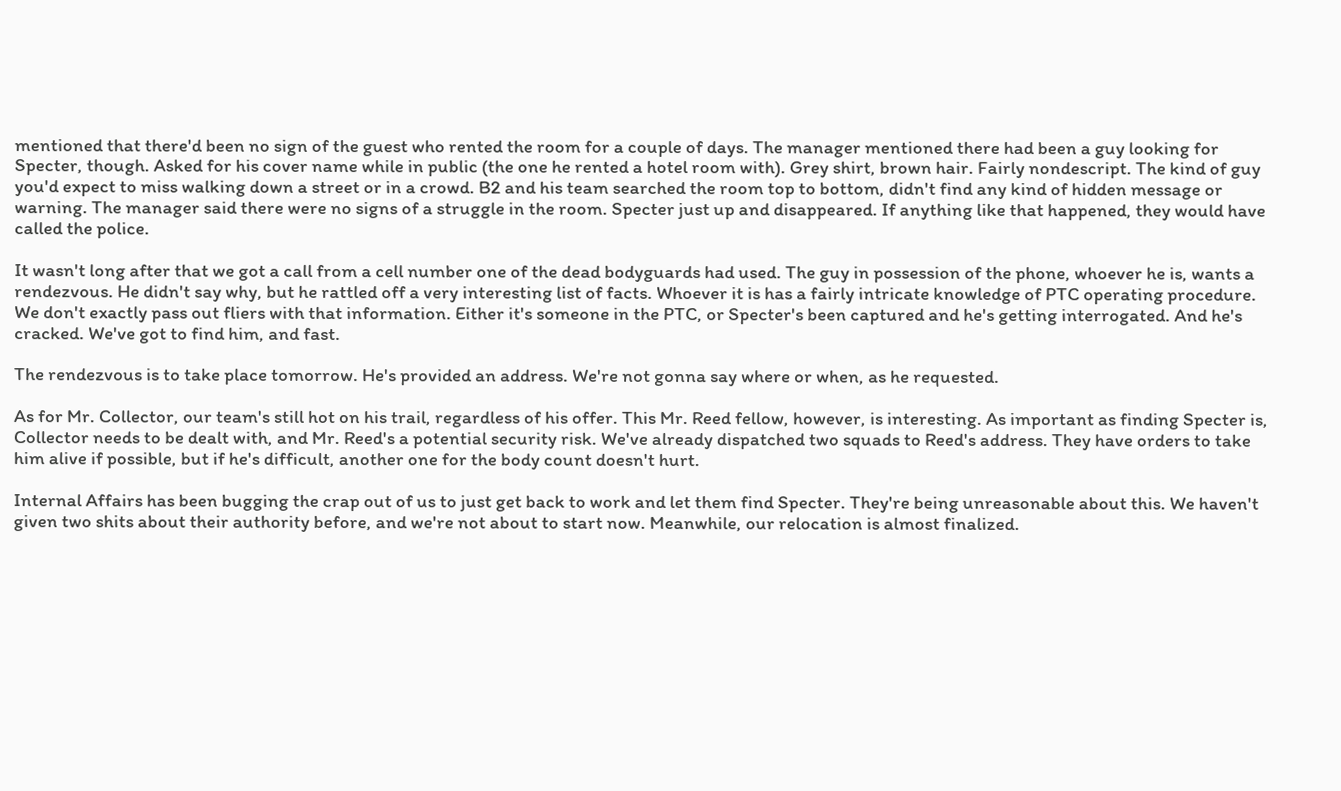mentioned that there'd been no sign of the guest who rented the room for a couple of days. The manager mentioned there had been a guy looking for Specter, though. Asked for his cover name while in public (the one he rented a hotel room with). Grey shirt, brown hair. Fairly nondescript. The kind of guy you'd expect to miss walking down a street or in a crowd. B2 and his team searched the room top to bottom, didn't find any kind of hidden message or warning. The manager said there were no signs of a struggle in the room. Specter just up and disappeared. If anything like that happened, they would have called the police.

It wasn't long after that we got a call from a cell number one of the dead bodyguards had used. The guy in possession of the phone, whoever he is, wants a rendezvous. He didn't say why, but he rattled off a very interesting list of facts. Whoever it is has a fairly intricate knowledge of PTC operating procedure. We don't exactly pass out fliers with that information. Either it's someone in the PTC, or Specter's been captured and he's getting interrogated. And he's cracked. We've got to find him, and fast.

The rendezvous is to take place tomorrow. He's provided an address. We're not gonna say where or when, as he requested.

As for Mr. Collector, our team's still hot on his trail, regardless of his offer. This Mr. Reed fellow, however, is interesting. As important as finding Specter is, Collector needs to be dealt with, and Mr. Reed's a potential security risk. We've already dispatched two squads to Reed's address. They have orders to take him alive if possible, but if he's difficult, another one for the body count doesn't hurt.

Internal Affairs has been bugging the crap out of us to just get back to work and let them find Specter. They're being unreasonable about this. We haven't given two shits about their authority before, and we're not about to start now. Meanwhile, our relocation is almost finalized.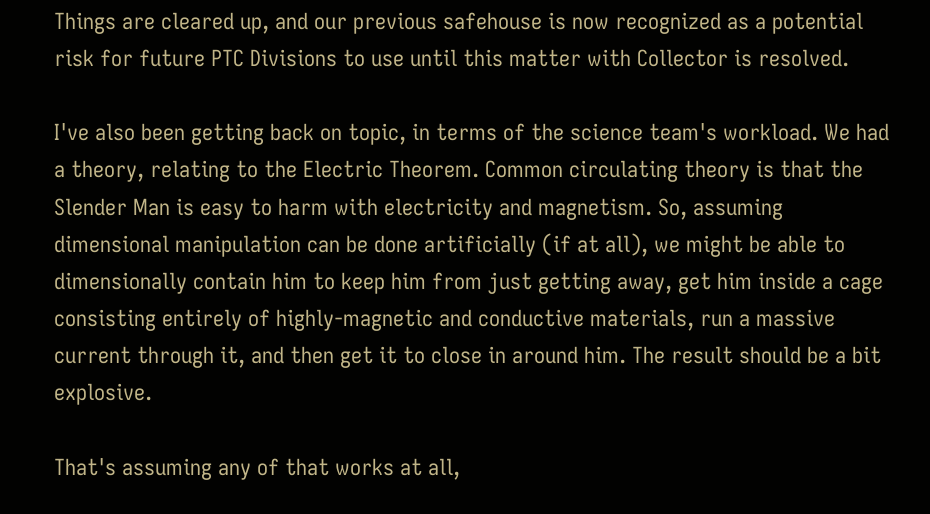Things are cleared up, and our previous safehouse is now recognized as a potential risk for future PTC Divisions to use until this matter with Collector is resolved.

I've also been getting back on topic, in terms of the science team's workload. We had a theory, relating to the Electric Theorem. Common circulating theory is that the Slender Man is easy to harm with electricity and magnetism. So, assuming dimensional manipulation can be done artificially (if at all), we might be able to dimensionally contain him to keep him from just getting away, get him inside a cage consisting entirely of highly-magnetic and conductive materials, run a massive current through it, and then get it to close in around him. The result should be a bit explosive.

That's assuming any of that works at all,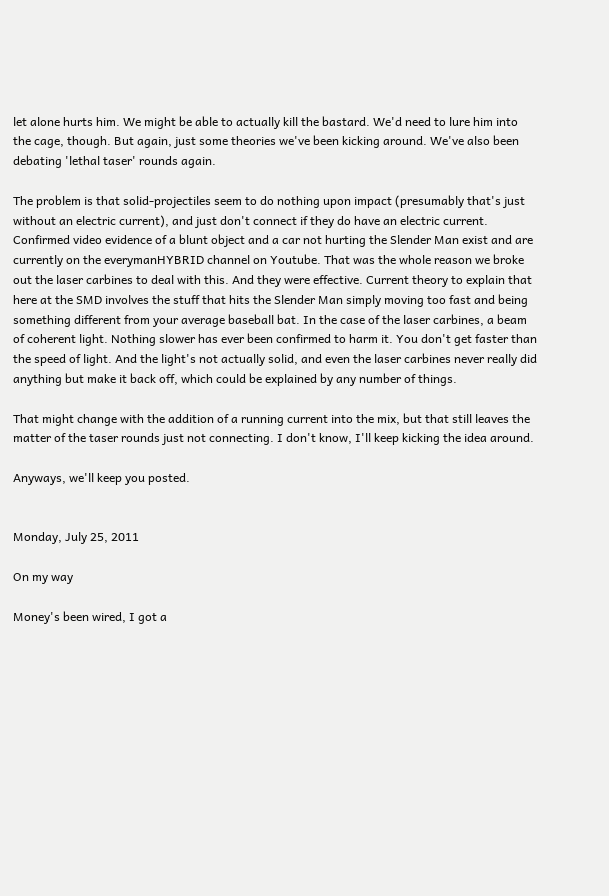let alone hurts him. We might be able to actually kill the bastard. We'd need to lure him into the cage, though. But again, just some theories we've been kicking around. We've also been debating 'lethal taser' rounds again.

The problem is that solid-projectiles seem to do nothing upon impact (presumably that's just without an electric current), and just don't connect if they do have an electric current. Confirmed video evidence of a blunt object and a car not hurting the Slender Man exist and are currently on the everymanHYBRID channel on Youtube. That was the whole reason we broke out the laser carbines to deal with this. And they were effective. Current theory to explain that here at the SMD involves the stuff that hits the Slender Man simply moving too fast and being something different from your average baseball bat. In the case of the laser carbines, a beam of coherent light. Nothing slower has ever been confirmed to harm it. You don't get faster than the speed of light. And the light's not actually solid, and even the laser carbines never really did anything but make it back off, which could be explained by any number of things.

That might change with the addition of a running current into the mix, but that still leaves the matter of the taser rounds just not connecting. I don't know, I'll keep kicking the idea around.

Anyways, we'll keep you posted.


Monday, July 25, 2011

On my way

Money's been wired, I got a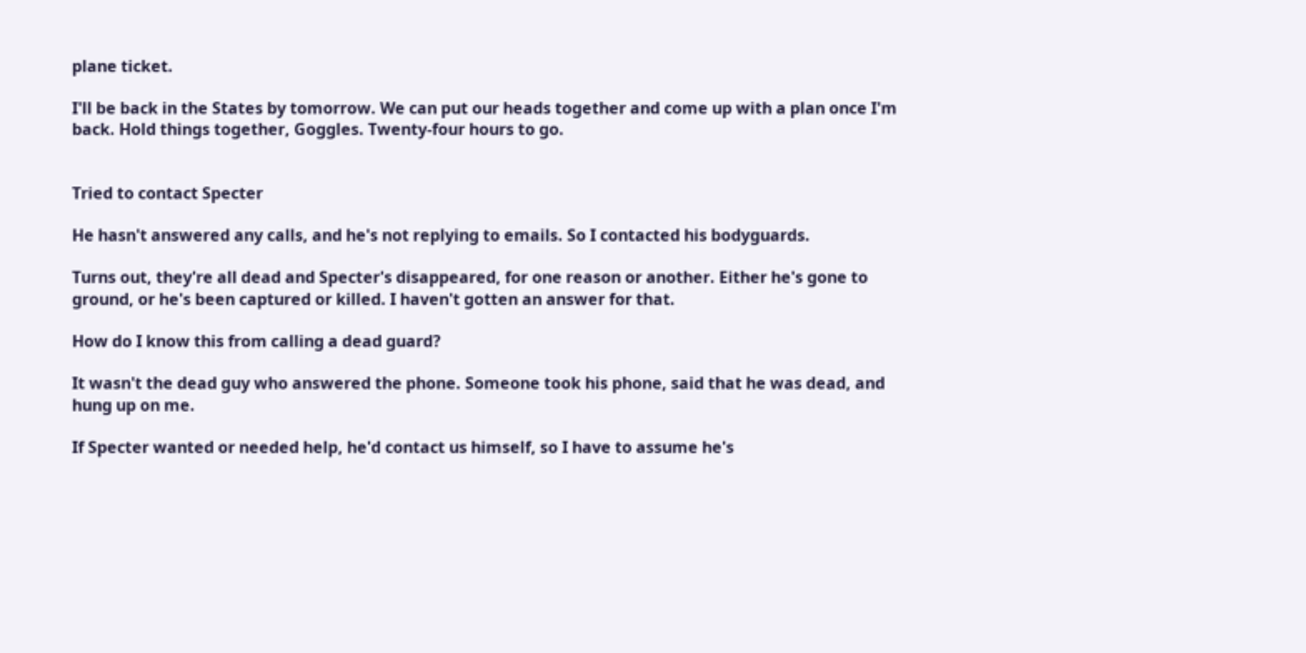plane ticket.

I'll be back in the States by tomorrow. We can put our heads together and come up with a plan once I'm back. Hold things together, Goggles. Twenty-four hours to go.


Tried to contact Specter

He hasn't answered any calls, and he's not replying to emails. So I contacted his bodyguards.

Turns out, they're all dead and Specter's disappeared, for one reason or another. Either he's gone to ground, or he's been captured or killed. I haven't gotten an answer for that.

How do I know this from calling a dead guard?

It wasn't the dead guy who answered the phone. Someone took his phone, said that he was dead, and hung up on me.

If Specter wanted or needed help, he'd contact us himself, so I have to assume he's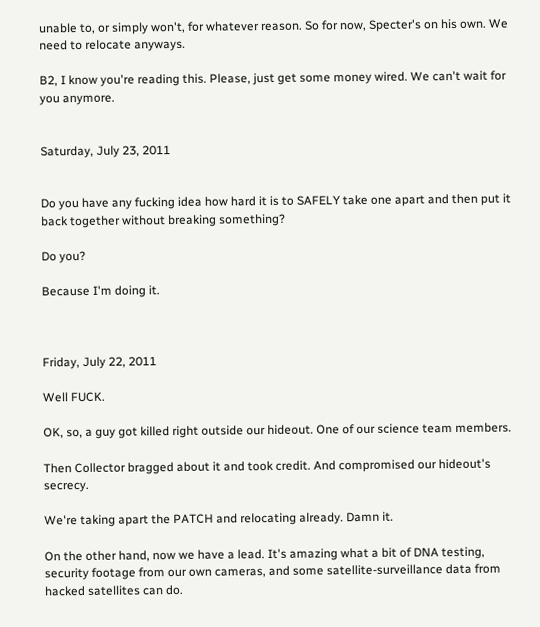unable to, or simply won't, for whatever reason. So for now, Specter's on his own. We need to relocate anyways.

B2, I know you're reading this. Please, just get some money wired. We can't wait for you anymore.


Saturday, July 23, 2011


Do you have any fucking idea how hard it is to SAFELY take one apart and then put it back together without breaking something?

Do you?

Because I'm doing it.



Friday, July 22, 2011

Well FUCK.

OK, so, a guy got killed right outside our hideout. One of our science team members.

Then Collector bragged about it and took credit. And compromised our hideout's secrecy.

We're taking apart the PATCH and relocating already. Damn it.

On the other hand, now we have a lead. It's amazing what a bit of DNA testing, security footage from our own cameras, and some satellite-surveillance data from hacked satellites can do.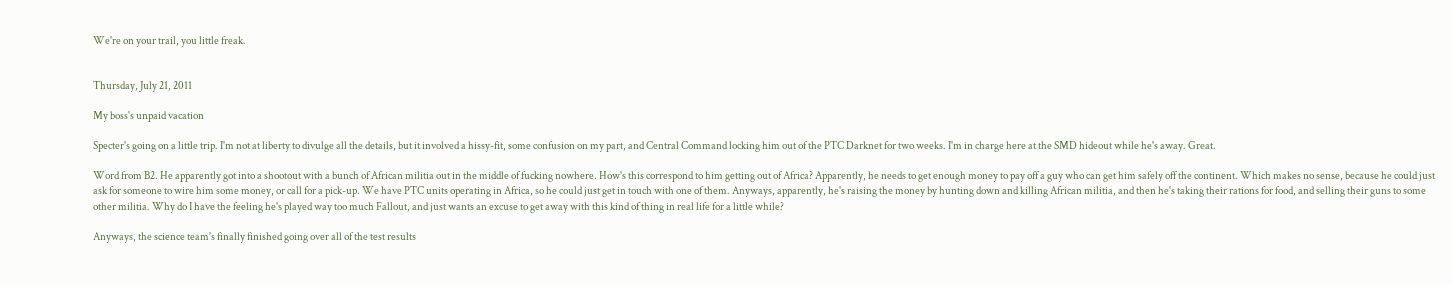We're on your trail, you little freak.


Thursday, July 21, 2011

My boss's unpaid vacation

Specter's going on a little trip. I'm not at liberty to divulge all the details, but it involved a hissy-fit, some confusion on my part, and Central Command locking him out of the PTC Darknet for two weeks. I'm in charge here at the SMD hideout while he's away. Great.

Word from B2. He apparently got into a shootout with a bunch of African militia out in the middle of fucking nowhere. How's this correspond to him getting out of Africa? Apparently, he needs to get enough money to pay off a guy who can get him safely off the continent. Which makes no sense, because he could just ask for someone to wire him some money, or call for a pick-up. We have PTC units operating in Africa, so he could just get in touch with one of them. Anyways, apparently, he's raising the money by hunting down and killing African militia, and then he's taking their rations for food, and selling their guns to some other militia. Why do I have the feeling he's played way too much Fallout, and just wants an excuse to get away with this kind of thing in real life for a little while?

Anyways, the science team's finally finished going over all of the test results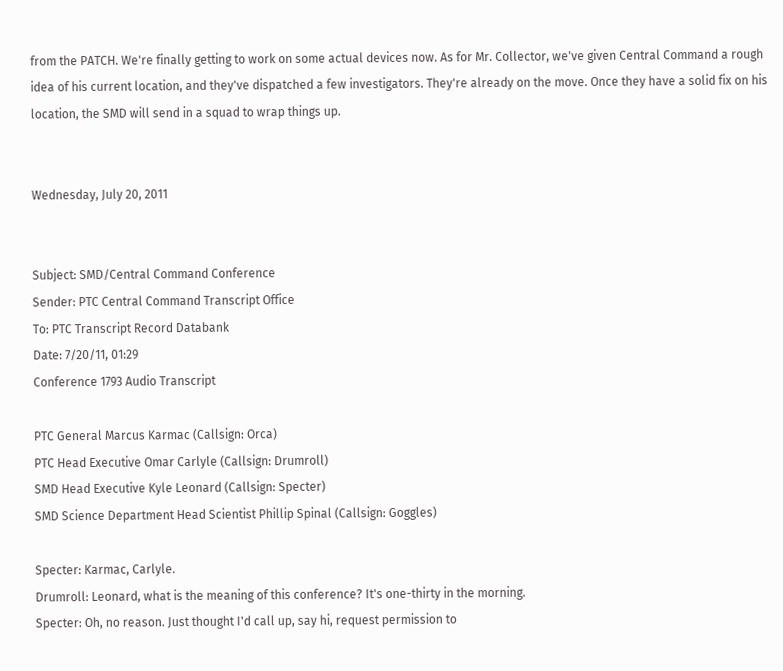from the PATCH. We're finally getting to work on some actual devices now. As for Mr. Collector, we've given Central Command a rough idea of his current location, and they've dispatched a few investigators. They're already on the move. Once they have a solid fix on his location, the SMD will send in a squad to wrap things up.


Wednesday, July 20, 2011


Subject: SMD/Central Command Conference
Sender: PTC Central Command Transcript Office
To: PTC Transcript Record Databank
Date: 7/20/11, 01:29
Conference 1793 Audio Transcript

PTC General Marcus Karmac (Callsign: Orca)
PTC Head Executive Omar Carlyle (Callsign: Drumroll)
SMD Head Executive Kyle Leonard (Callsign: Specter)
SMD Science Department Head Scientist Phillip Spinal (Callsign: Goggles)

Specter: Karmac, Carlyle.
Drumroll: Leonard, what is the meaning of this conference? It's one-thirty in the morning.
Specter: Oh, no reason. Just thought I'd call up, say hi, request permission to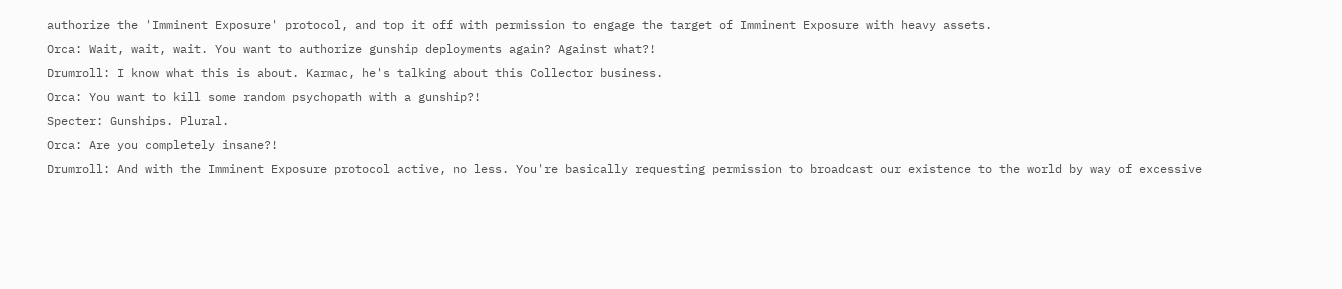authorize the 'Imminent Exposure' protocol, and top it off with permission to engage the target of Imminent Exposure with heavy assets.
Orca: Wait, wait, wait. You want to authorize gunship deployments again? Against what?!
Drumroll: I know what this is about. Karmac, he's talking about this Collector business.
Orca: You want to kill some random psychopath with a gunship?!
Specter: Gunships. Plural.
Orca: Are you completely insane?!
Drumroll: And with the Imminent Exposure protocol active, no less. You're basically requesting permission to broadcast our existence to the world by way of excessive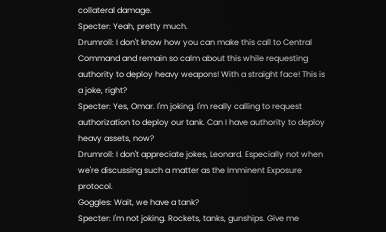collateral damage.
Specter: Yeah, pretty much.
Drumroll: I don't know how you can make this call to Central Command and remain so calm about this while requesting authority to deploy heavy weapons! With a straight face! This is a joke, right?
Specter: Yes, Omar. I'm joking. I'm really calling to request authorization to deploy our tank. Can I have authority to deploy heavy assets, now?
Drumroll: I don't appreciate jokes, Leonard. Especially not when we're discussing such a matter as the Imminent Exposure protocol.
Goggles: Wait, we have a tank?
Specter: I'm not joking. Rockets, tanks, gunships. Give me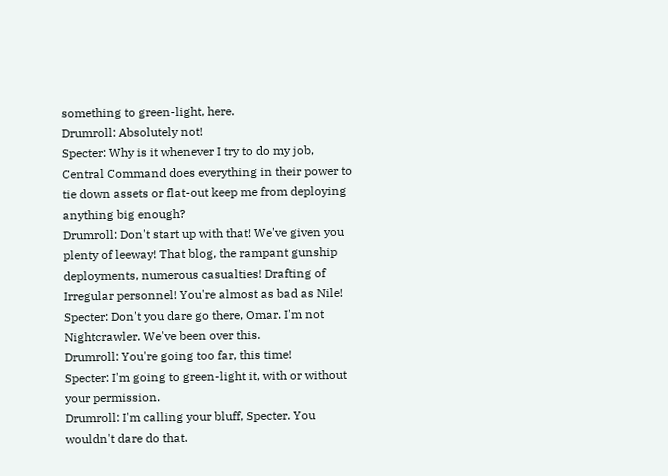something to green-light, here.
Drumroll: Absolutely not!
Specter: Why is it whenever I try to do my job, Central Command does everything in their power to tie down assets or flat-out keep me from deploying anything big enough?
Drumroll: Don't start up with that! We've given you plenty of leeway! That blog, the rampant gunship deployments, numerous casualties! Drafting of Irregular personnel! You're almost as bad as Nile!
Specter: Don't you dare go there, Omar. I'm not Nightcrawler. We've been over this.
Drumroll: You're going too far, this time!
Specter: I'm going to green-light it, with or without your permission.
Drumroll: I'm calling your bluff, Specter. You wouldn't dare do that.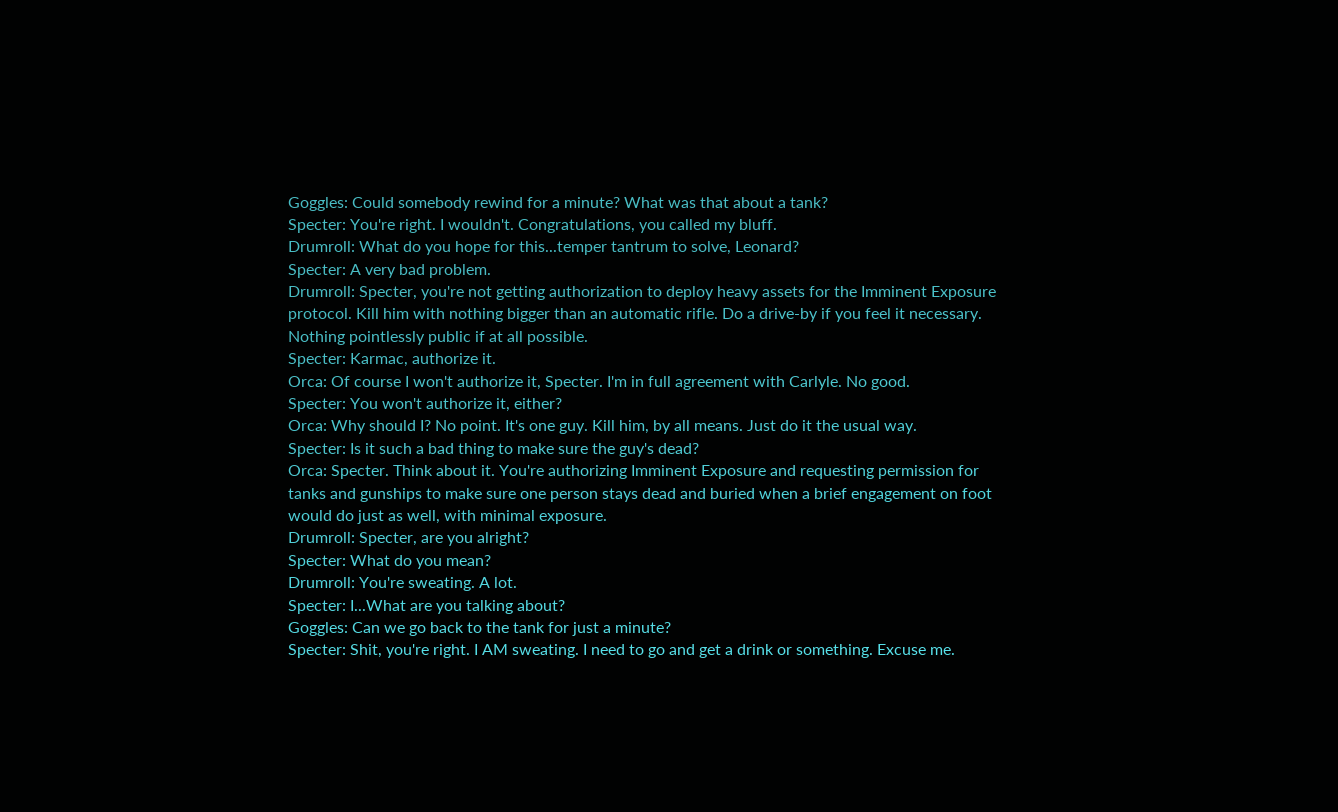Goggles: Could somebody rewind for a minute? What was that about a tank?
Specter: You're right. I wouldn't. Congratulations, you called my bluff.
Drumroll: What do you hope for this...temper tantrum to solve, Leonard?
Specter: A very bad problem.
Drumroll: Specter, you're not getting authorization to deploy heavy assets for the Imminent Exposure protocol. Kill him with nothing bigger than an automatic rifle. Do a drive-by if you feel it necessary. Nothing pointlessly public if at all possible.
Specter: Karmac, authorize it.
Orca: Of course I won't authorize it, Specter. I'm in full agreement with Carlyle. No good.
Specter: You won't authorize it, either?
Orca: Why should I? No point. It's one guy. Kill him, by all means. Just do it the usual way.
Specter: Is it such a bad thing to make sure the guy's dead?
Orca: Specter. Think about it. You're authorizing Imminent Exposure and requesting permission for tanks and gunships to make sure one person stays dead and buried when a brief engagement on foot would do just as well, with minimal exposure.
Drumroll: Specter, are you alright?
Specter: What do you mean?
Drumroll: You're sweating. A lot.
Specter: I...What are you talking about?
Goggles: Can we go back to the tank for just a minute?
Specter: Shit, you're right. I AM sweating. I need to go and get a drink or something. Excuse me.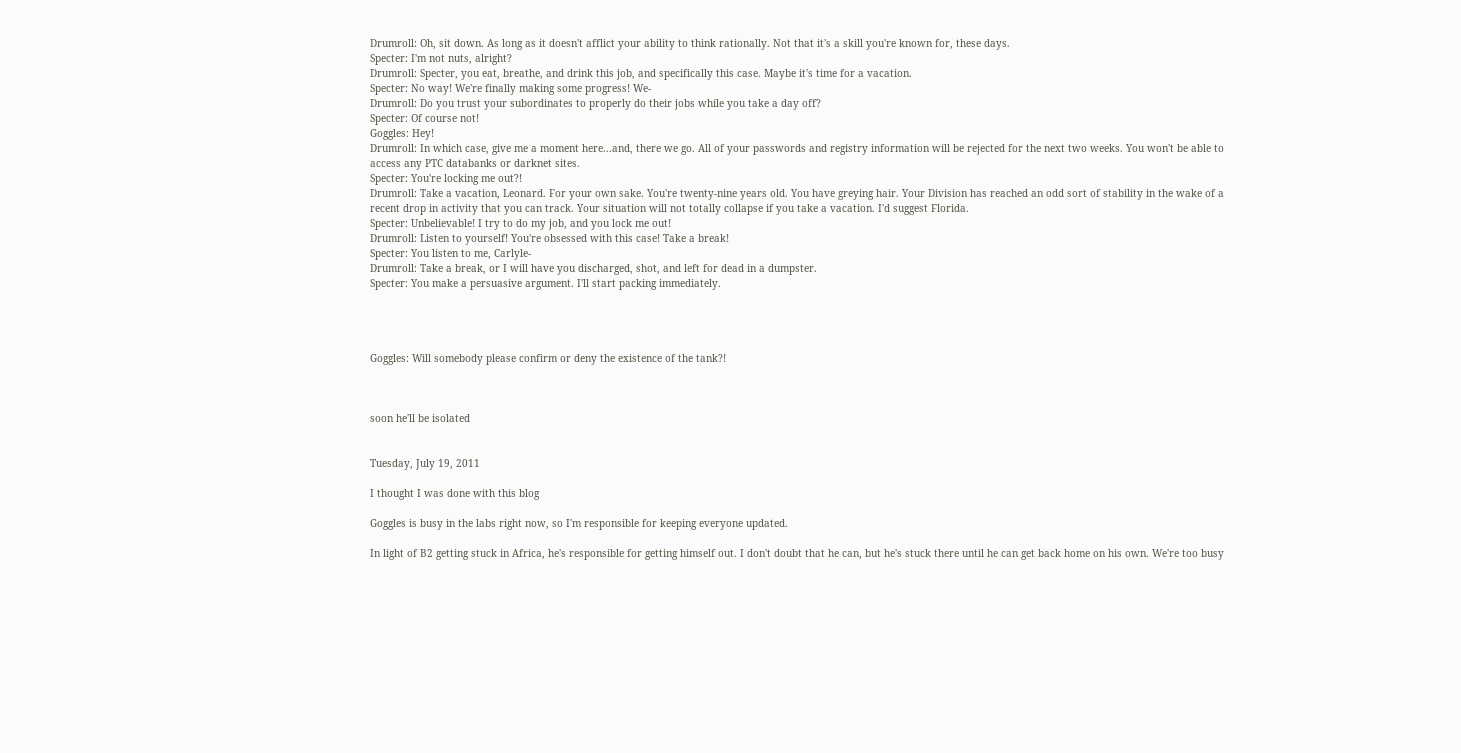Drumroll: Oh, sit down. As long as it doesn't afflict your ability to think rationally. Not that it's a skill you're known for, these days.
Specter: I'm not nuts, alright?
Drumroll: Specter, you eat, breathe, and drink this job, and specifically this case. Maybe it's time for a vacation.
Specter: No way! We're finally making some progress! We-
Drumroll: Do you trust your subordinates to properly do their jobs while you take a day off?
Specter: Of course not!
Goggles: Hey!
Drumroll: In which case, give me a moment here...and, there we go. All of your passwords and registry information will be rejected for the next two weeks. You won't be able to access any PTC databanks or darknet sites.
Specter: You're locking me out?!
Drumroll: Take a vacation, Leonard. For your own sake. You're twenty-nine years old. You have greying hair. Your Division has reached an odd sort of stability in the wake of a recent drop in activity that you can track. Your situation will not totally collapse if you take a vacation. I'd suggest Florida.
Specter: Unbelievable! I try to do my job, and you lock me out!
Drumroll: Listen to yourself! You're obsessed with this case! Take a break!
Specter: You listen to me, Carlyle-
Drumroll: Take a break, or I will have you discharged, shot, and left for dead in a dumpster.
Specter: You make a persuasive argument. I'll start packing immediately.




Goggles: Will somebody please confirm or deny the existence of the tank?!



soon he'll be isolated


Tuesday, July 19, 2011

I thought I was done with this blog

Goggles is busy in the labs right now, so I'm responsible for keeping everyone updated.

In light of B2 getting stuck in Africa, he's responsible for getting himself out. I don't doubt that he can, but he's stuck there until he can get back home on his own. We're too busy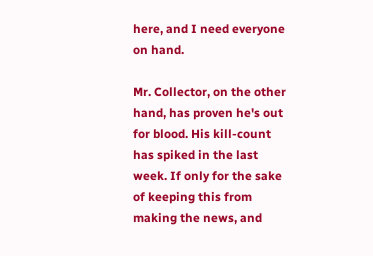here, and I need everyone on hand.

Mr. Collector, on the other hand, has proven he's out for blood. His kill-count has spiked in the last week. If only for the sake of keeping this from making the news, and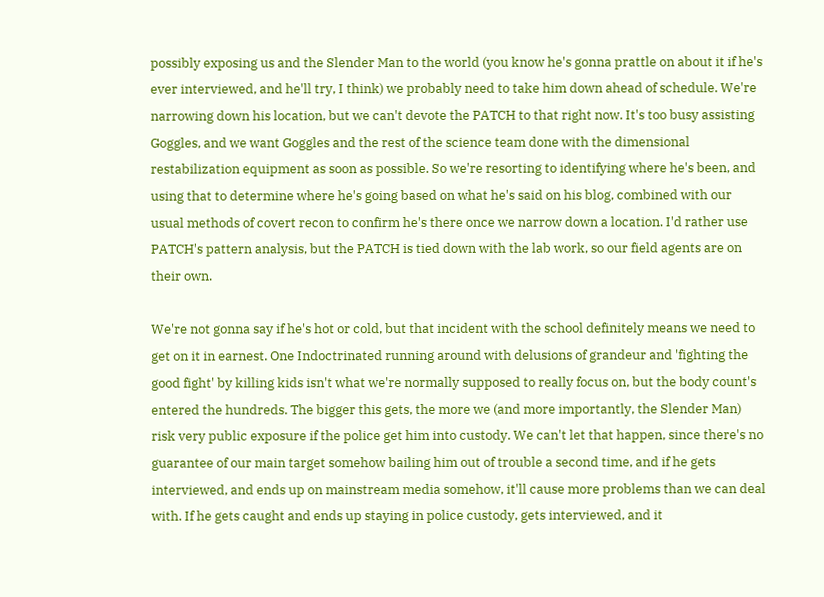possibly exposing us and the Slender Man to the world (you know he's gonna prattle on about it if he's ever interviewed, and he'll try, I think) we probably need to take him down ahead of schedule. We're narrowing down his location, but we can't devote the PATCH to that right now. It's too busy assisting Goggles, and we want Goggles and the rest of the science team done with the dimensional restabilization equipment as soon as possible. So we're resorting to identifying where he's been, and using that to determine where he's going based on what he's said on his blog, combined with our usual methods of covert recon to confirm he's there once we narrow down a location. I'd rather use PATCH's pattern analysis, but the PATCH is tied down with the lab work, so our field agents are on their own.

We're not gonna say if he's hot or cold, but that incident with the school definitely means we need to get on it in earnest. One Indoctrinated running around with delusions of grandeur and 'fighting the good fight' by killing kids isn't what we're normally supposed to really focus on, but the body count's entered the hundreds. The bigger this gets, the more we (and more importantly, the Slender Man) risk very public exposure if the police get him into custody. We can't let that happen, since there's no guarantee of our main target somehow bailing him out of trouble a second time, and if he gets interviewed, and ends up on mainstream media somehow, it'll cause more problems than we can deal with. If he gets caught and ends up staying in police custody, gets interviewed, and it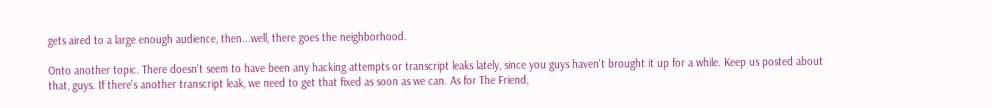gets aired to a large enough audience, then...well, there goes the neighborhood.

Onto another topic. There doesn't seem to have been any hacking attempts or transcript leaks lately, since you guys haven't brought it up for a while. Keep us posted about that, guys. If there's another transcript leak, we need to get that fixed as soon as we can. As for The Friend,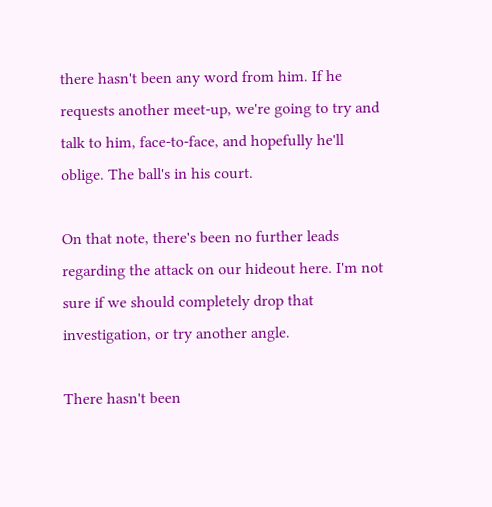there hasn't been any word from him. If he requests another meet-up, we're going to try and talk to him, face-to-face, and hopefully he'll oblige. The ball's in his court.

On that note, there's been no further leads regarding the attack on our hideout here. I'm not sure if we should completely drop that investigation, or try another angle.

There hasn't been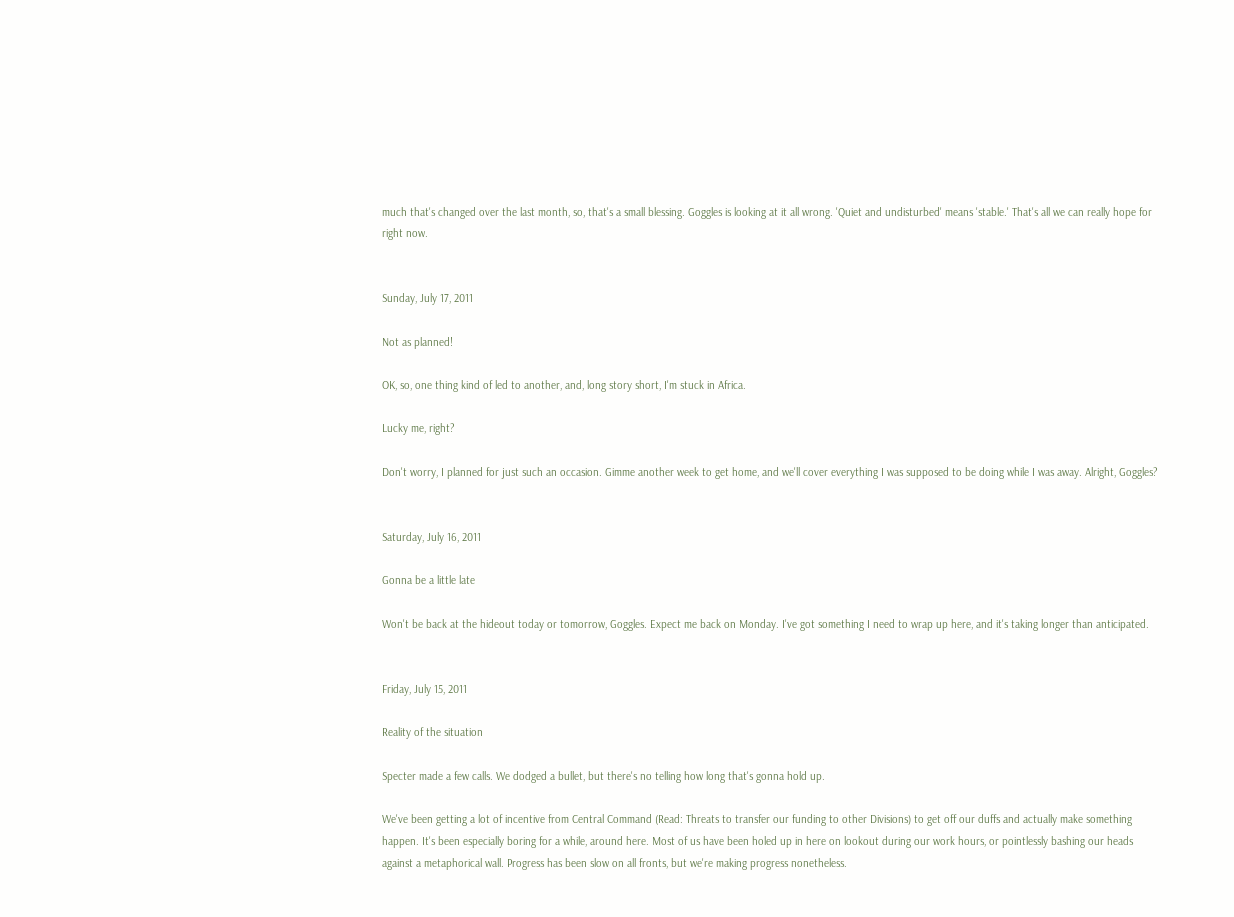much that's changed over the last month, so, that's a small blessing. Goggles is looking at it all wrong. 'Quiet and undisturbed' means 'stable.' That's all we can really hope for right now.


Sunday, July 17, 2011

Not as planned!

OK, so, one thing kind of led to another, and, long story short, I'm stuck in Africa.

Lucky me, right?

Don't worry, I planned for just such an occasion. Gimme another week to get home, and we'll cover everything I was supposed to be doing while I was away. Alright, Goggles?


Saturday, July 16, 2011

Gonna be a little late

Won't be back at the hideout today or tomorrow, Goggles. Expect me back on Monday. I've got something I need to wrap up here, and it's taking longer than anticipated.


Friday, July 15, 2011

Reality of the situation

Specter made a few calls. We dodged a bullet, but there's no telling how long that's gonna hold up.

We've been getting a lot of incentive from Central Command (Read: Threats to transfer our funding to other Divisions) to get off our duffs and actually make something happen. It's been especially boring for a while, around here. Most of us have been holed up in here on lookout during our work hours, or pointlessly bashing our heads against a metaphorical wall. Progress has been slow on all fronts, but we're making progress nonetheless.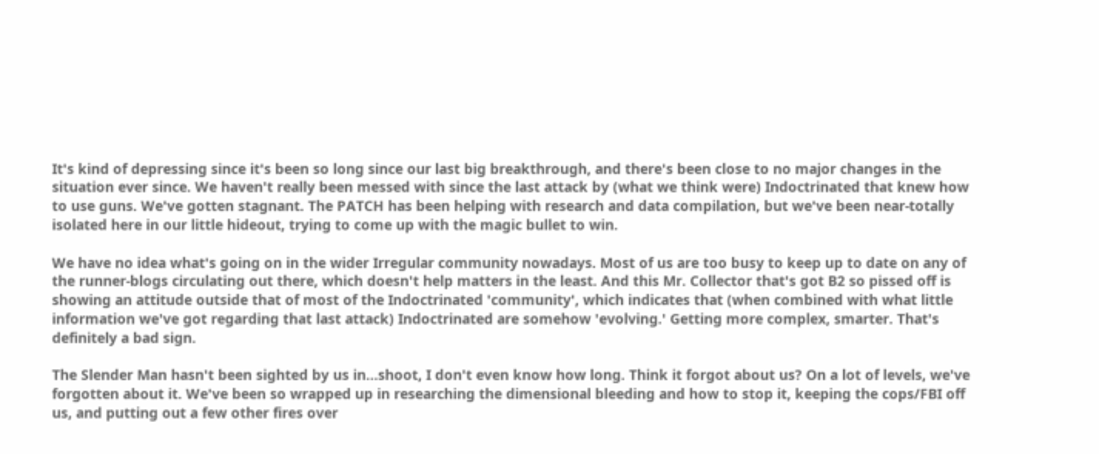It's kind of depressing since it's been so long since our last big breakthrough, and there's been close to no major changes in the situation ever since. We haven't really been messed with since the last attack by (what we think were) Indoctrinated that knew how to use guns. We've gotten stagnant. The PATCH has been helping with research and data compilation, but we've been near-totally isolated here in our little hideout, trying to come up with the magic bullet to win.

We have no idea what's going on in the wider Irregular community nowadays. Most of us are too busy to keep up to date on any of the runner-blogs circulating out there, which doesn't help matters in the least. And this Mr. Collector that's got B2 so pissed off is showing an attitude outside that of most of the Indoctrinated 'community', which indicates that (when combined with what little information we've got regarding that last attack) Indoctrinated are somehow 'evolving.' Getting more complex, smarter. That's definitely a bad sign.

The Slender Man hasn't been sighted by us in...shoot, I don't even know how long. Think it forgot about us? On a lot of levels, we've forgotten about it. We've been so wrapped up in researching the dimensional bleeding and how to stop it, keeping the cops/FBI off us, and putting out a few other fires over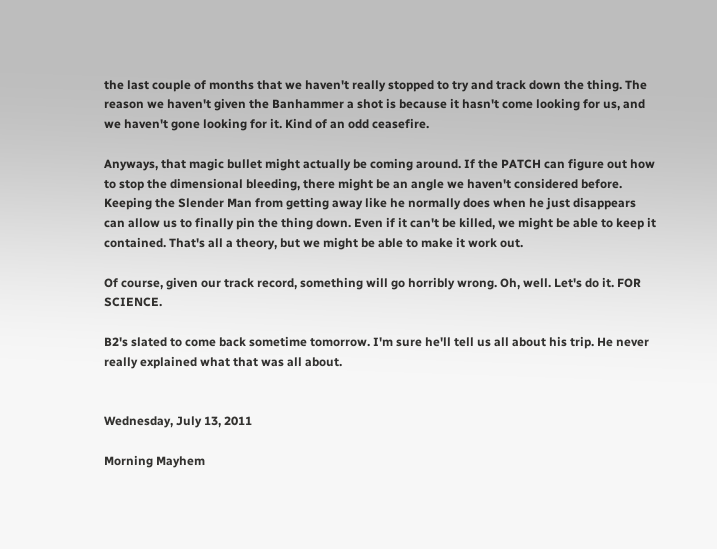the last couple of months that we haven't really stopped to try and track down the thing. The reason we haven't given the Banhammer a shot is because it hasn't come looking for us, and we haven't gone looking for it. Kind of an odd ceasefire.

Anyways, that magic bullet might actually be coming around. If the PATCH can figure out how to stop the dimensional bleeding, there might be an angle we haven't considered before. Keeping the Slender Man from getting away like he normally does when he just disappears can allow us to finally pin the thing down. Even if it can't be killed, we might be able to keep it contained. That's all a theory, but we might be able to make it work out.

Of course, given our track record, something will go horribly wrong. Oh, well. Let's do it. FOR SCIENCE.

B2's slated to come back sometime tomorrow. I'm sure he'll tell us all about his trip. He never really explained what that was all about.


Wednesday, July 13, 2011

Morning Mayhem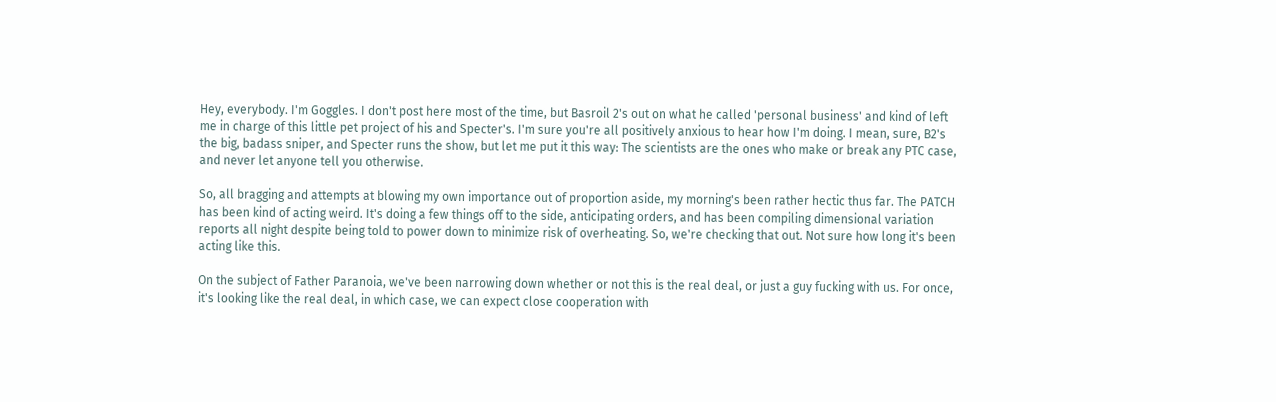Hey, everybody. I'm Goggles. I don't post here most of the time, but Basroil 2's out on what he called 'personal business' and kind of left me in charge of this little pet project of his and Specter's. I'm sure you're all positively anxious to hear how I'm doing. I mean, sure, B2's the big, badass sniper, and Specter runs the show, but let me put it this way: The scientists are the ones who make or break any PTC case, and never let anyone tell you otherwise.

So, all bragging and attempts at blowing my own importance out of proportion aside, my morning's been rather hectic thus far. The PATCH has been kind of acting weird. It's doing a few things off to the side, anticipating orders, and has been compiling dimensional variation reports all night despite being told to power down to minimize risk of overheating. So, we're checking that out. Not sure how long it's been acting like this.

On the subject of Father Paranoia, we've been narrowing down whether or not this is the real deal, or just a guy fucking with us. For once, it's looking like the real deal, in which case, we can expect close cooperation with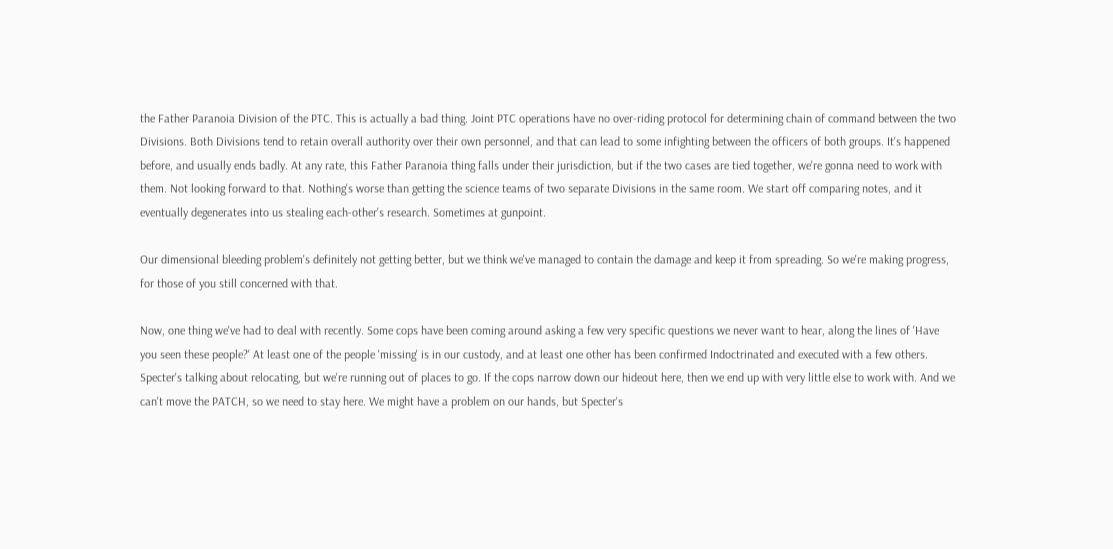the Father Paranoia Division of the PTC. This is actually a bad thing. Joint PTC operations have no over-riding protocol for determining chain of command between the two Divisions. Both Divisions tend to retain overall authority over their own personnel, and that can lead to some infighting between the officers of both groups. It's happened before, and usually ends badly. At any rate, this Father Paranoia thing falls under their jurisdiction, but if the two cases are tied together, we're gonna need to work with them. Not looking forward to that. Nothing's worse than getting the science teams of two separate Divisions in the same room. We start off comparing notes, and it eventually degenerates into us stealing each-other's research. Sometimes at gunpoint.

Our dimensional bleeding problem's definitely not getting better, but we think we've managed to contain the damage and keep it from spreading. So we're making progress, for those of you still concerned with that.

Now, one thing we've had to deal with recently. Some cops have been coming around asking a few very specific questions we never want to hear, along the lines of 'Have you seen these people?' At least one of the people 'missing' is in our custody, and at least one other has been confirmed Indoctrinated and executed with a few others. Specter's talking about relocating, but we're running out of places to go. If the cops narrow down our hideout here, then we end up with very little else to work with. And we can't move the PATCH, so we need to stay here. We might have a problem on our hands, but Specter's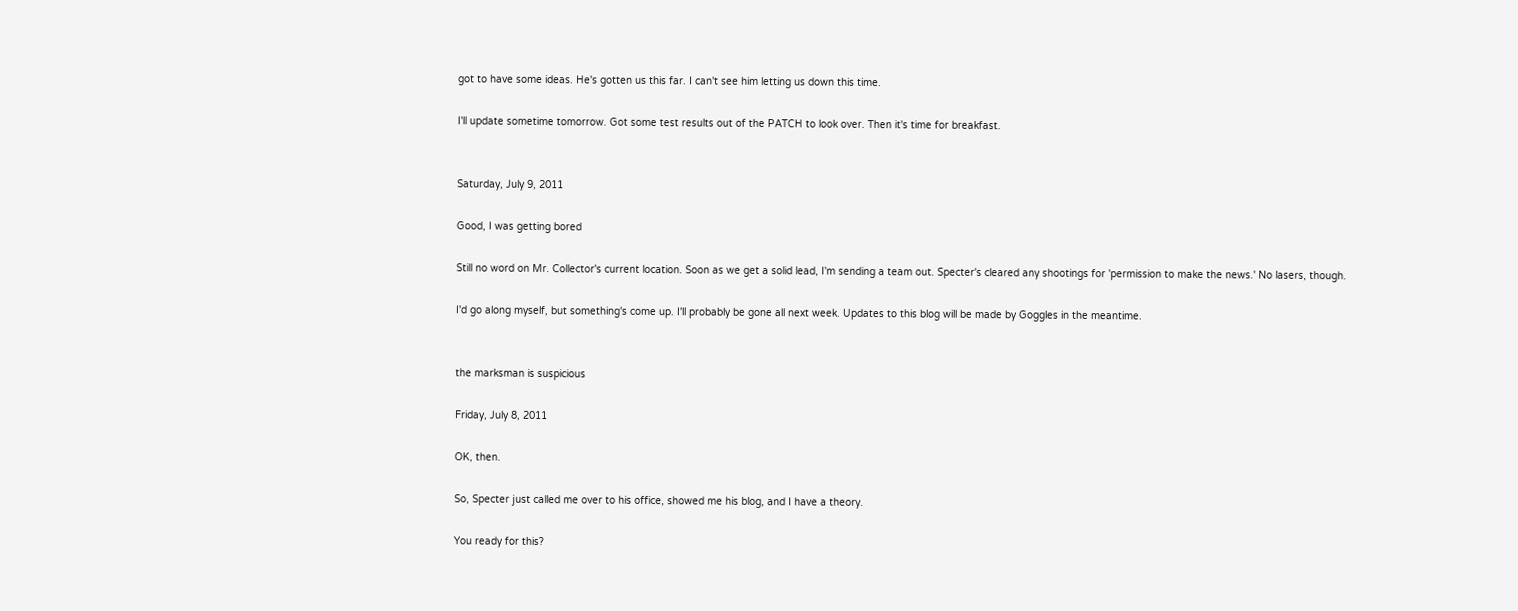got to have some ideas. He's gotten us this far. I can't see him letting us down this time.

I'll update sometime tomorrow. Got some test results out of the PATCH to look over. Then it's time for breakfast.


Saturday, July 9, 2011

Good, I was getting bored

Still no word on Mr. Collector's current location. Soon as we get a solid lead, I'm sending a team out. Specter's cleared any shootings for 'permission to make the news.' No lasers, though.

I'd go along myself, but something's come up. I'll probably be gone all next week. Updates to this blog will be made by Goggles in the meantime.


the marksman is suspicious

Friday, July 8, 2011

OK, then.

So, Specter just called me over to his office, showed me his blog, and I have a theory.

You ready for this?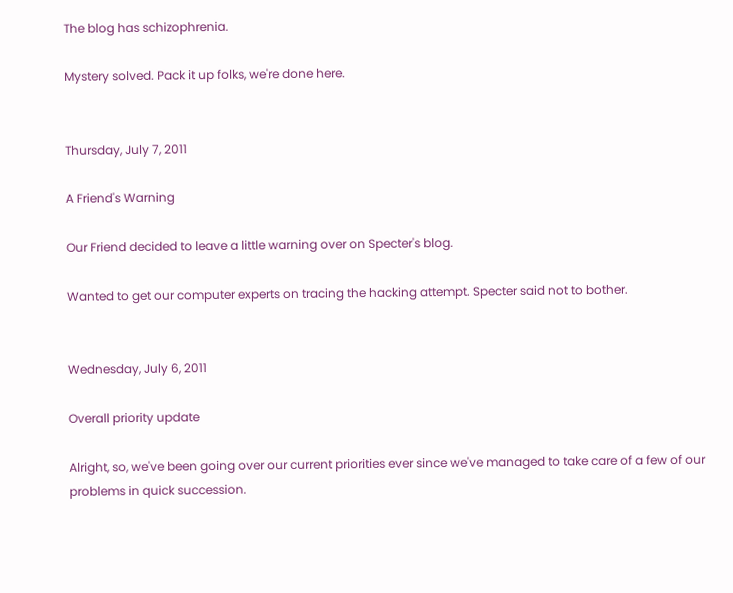The blog has schizophrenia.

Mystery solved. Pack it up folks, we're done here.


Thursday, July 7, 2011

A Friend's Warning

Our Friend decided to leave a little warning over on Specter's blog.

Wanted to get our computer experts on tracing the hacking attempt. Specter said not to bother.


Wednesday, July 6, 2011

Overall priority update

Alright, so, we've been going over our current priorities ever since we've managed to take care of a few of our problems in quick succession.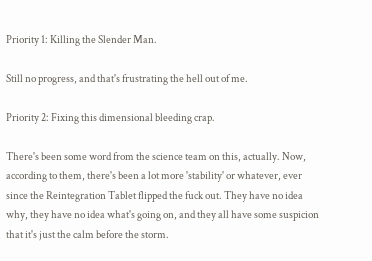Priority 1: Killing the Slender Man.

Still no progress, and that's frustrating the hell out of me.

Priority 2: Fixing this dimensional bleeding crap.

There's been some word from the science team on this, actually. Now, according to them, there's been a lot more 'stability' or whatever, ever since the Reintegration Tablet flipped the fuck out. They have no idea why, they have no idea what's going on, and they all have some suspicion that it's just the calm before the storm.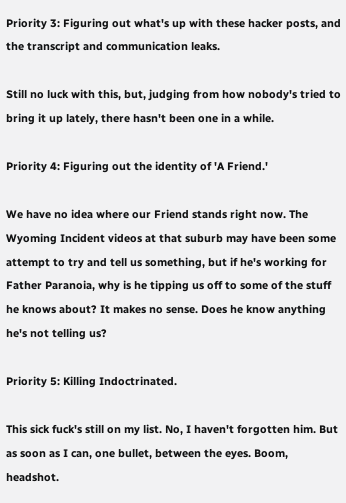Priority 3: Figuring out what's up with these hacker posts, and the transcript and communication leaks.

Still no luck with this, but, judging from how nobody's tried to bring it up lately, there hasn't been one in a while.

Priority 4: Figuring out the identity of 'A Friend.'

We have no idea where our Friend stands right now. The Wyoming Incident videos at that suburb may have been some attempt to try and tell us something, but if he's working for Father Paranoia, why is he tipping us off to some of the stuff he knows about? It makes no sense. Does he know anything he's not telling us?

Priority 5: Killing Indoctrinated.

This sick fuck's still on my list. No, I haven't forgotten him. But as soon as I can, one bullet, between the eyes. Boom, headshot.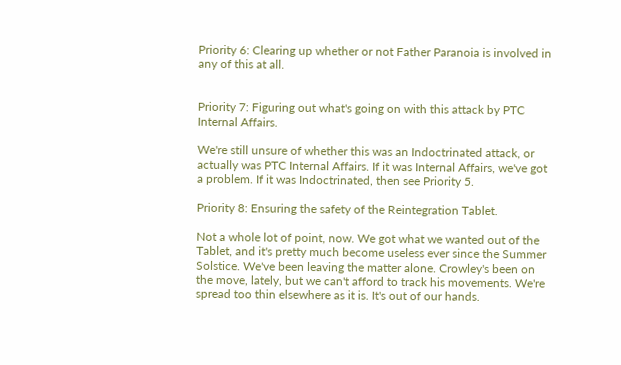Priority 6: Clearing up whether or not Father Paranoia is involved in any of this at all.


Priority 7: Figuring out what's going on with this attack by PTC Internal Affairs.

We're still unsure of whether this was an Indoctrinated attack, or actually was PTC Internal Affairs. If it was Internal Affairs, we've got a problem. If it was Indoctrinated, then see Priority 5.

Priority 8: Ensuring the safety of the Reintegration Tablet.

Not a whole lot of point, now. We got what we wanted out of the Tablet, and it's pretty much become useless ever since the Summer Solstice. We've been leaving the matter alone. Crowley's been on the move, lately, but we can't afford to track his movements. We're spread too thin elsewhere as it is. It's out of our hands.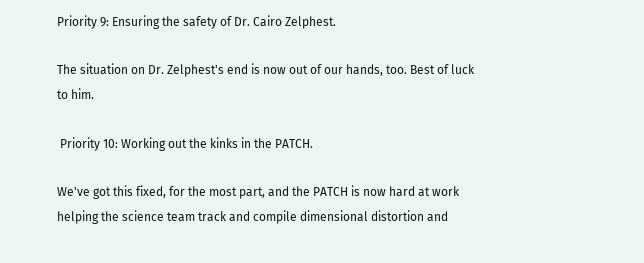Priority 9: Ensuring the safety of Dr. Cairo Zelphest.

The situation on Dr. Zelphest's end is now out of our hands, too. Best of luck to him.

 Priority 10: Working out the kinks in the PATCH.

We've got this fixed, for the most part, and the PATCH is now hard at work helping the science team track and compile dimensional distortion and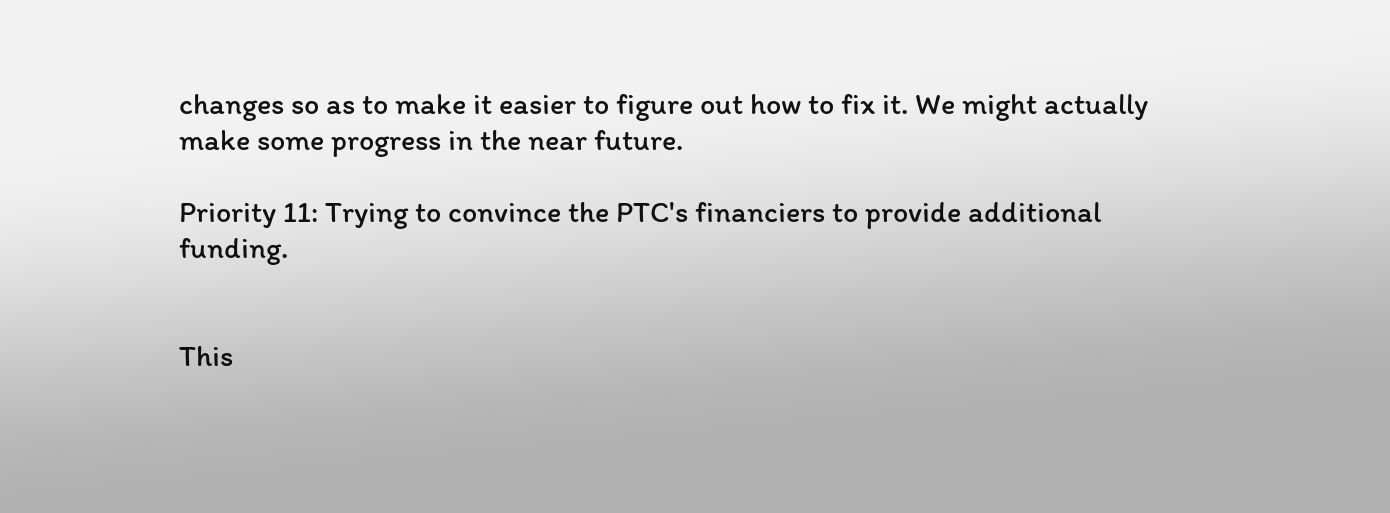changes so as to make it easier to figure out how to fix it. We might actually make some progress in the near future.

Priority 11: Trying to convince the PTC's financiers to provide additional funding.


This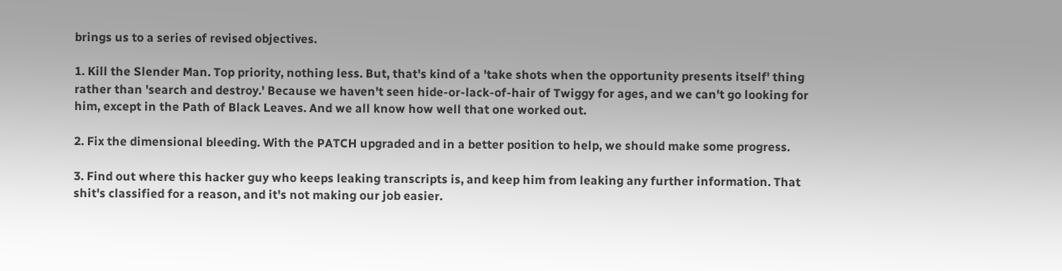brings us to a series of revised objectives.

1. Kill the Slender Man. Top priority, nothing less. But, that's kind of a 'take shots when the opportunity presents itself' thing rather than 'search and destroy.' Because we haven't seen hide-or-lack-of-hair of Twiggy for ages, and we can't go looking for him, except in the Path of Black Leaves. And we all know how well that one worked out.

2. Fix the dimensional bleeding. With the PATCH upgraded and in a better position to help, we should make some progress.

3. Find out where this hacker guy who keeps leaking transcripts is, and keep him from leaking any further information. That shit's classified for a reason, and it's not making our job easier.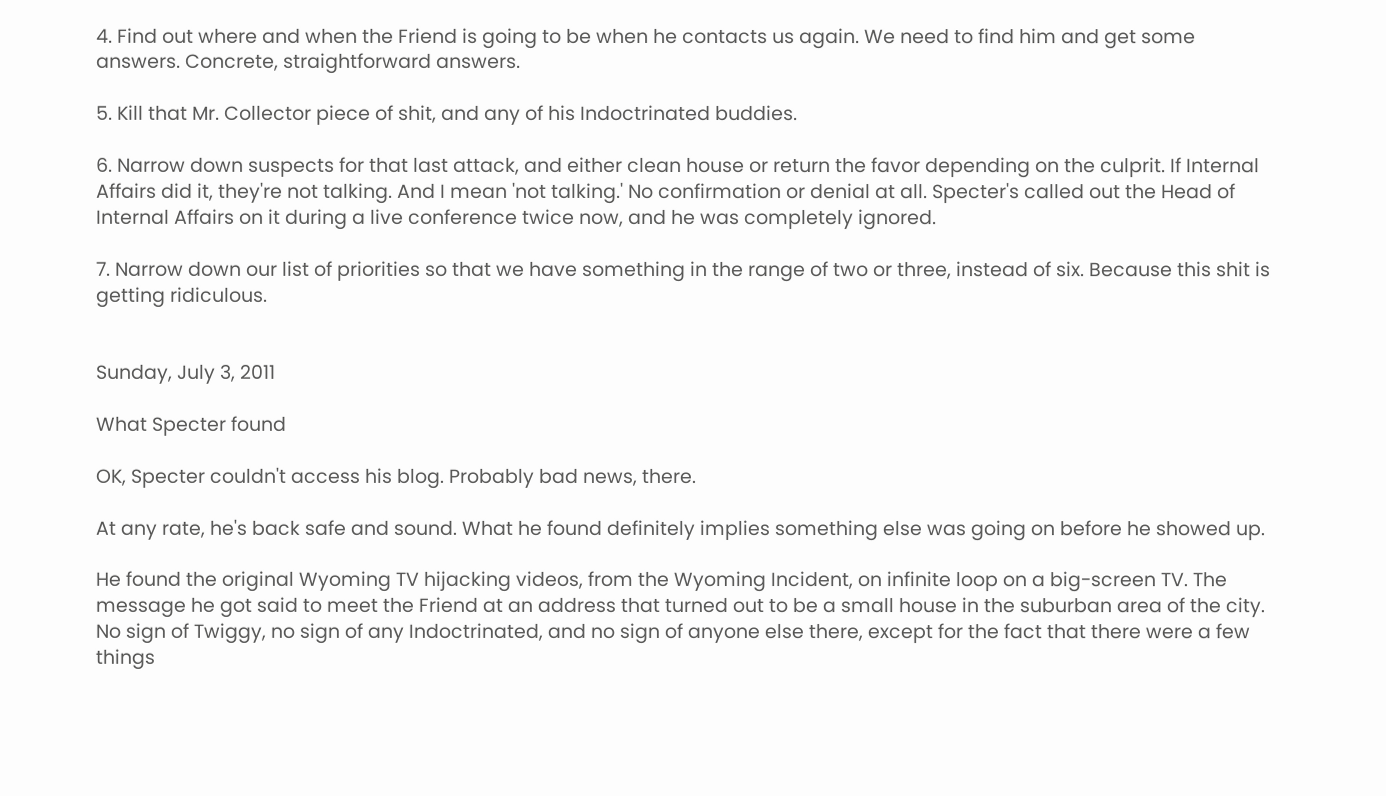4. Find out where and when the Friend is going to be when he contacts us again. We need to find him and get some answers. Concrete, straightforward answers.

5. Kill that Mr. Collector piece of shit, and any of his Indoctrinated buddies.

6. Narrow down suspects for that last attack, and either clean house or return the favor depending on the culprit. If Internal Affairs did it, they're not talking. And I mean 'not talking.' No confirmation or denial at all. Specter's called out the Head of Internal Affairs on it during a live conference twice now, and he was completely ignored.

7. Narrow down our list of priorities so that we have something in the range of two or three, instead of six. Because this shit is getting ridiculous.


Sunday, July 3, 2011

What Specter found

OK, Specter couldn't access his blog. Probably bad news, there.

At any rate, he's back safe and sound. What he found definitely implies something else was going on before he showed up.

He found the original Wyoming TV hijacking videos, from the Wyoming Incident, on infinite loop on a big-screen TV. The message he got said to meet the Friend at an address that turned out to be a small house in the suburban area of the city. No sign of Twiggy, no sign of any Indoctrinated, and no sign of anyone else there, except for the fact that there were a few things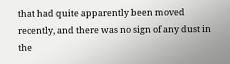that had quite apparently been moved recently, and there was no sign of any dust in the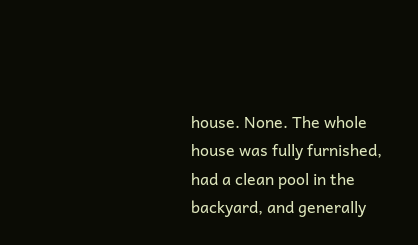house. None. The whole house was fully furnished, had a clean pool in the backyard, and generally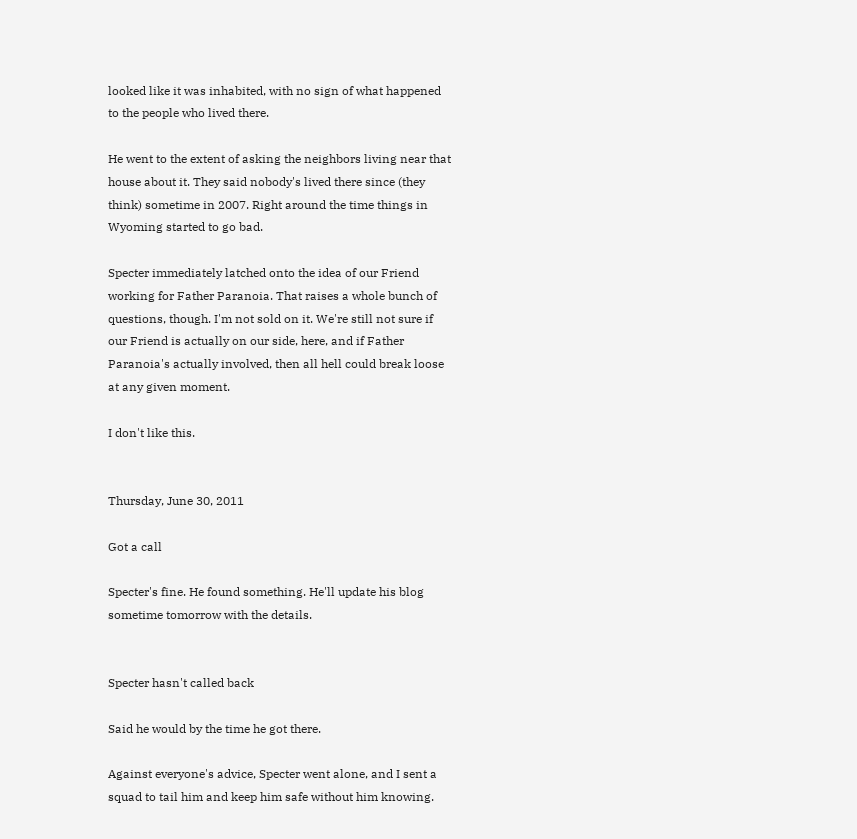looked like it was inhabited, with no sign of what happened to the people who lived there.

He went to the extent of asking the neighbors living near that house about it. They said nobody's lived there since (they think) sometime in 2007. Right around the time things in Wyoming started to go bad.

Specter immediately latched onto the idea of our Friend working for Father Paranoia. That raises a whole bunch of questions, though. I'm not sold on it. We're still not sure if our Friend is actually on our side, here, and if Father Paranoia's actually involved, then all hell could break loose at any given moment.

I don't like this.


Thursday, June 30, 2011

Got a call

Specter's fine. He found something. He'll update his blog sometime tomorrow with the details.


Specter hasn't called back

Said he would by the time he got there.

Against everyone's advice, Specter went alone, and I sent a squad to tail him and keep him safe without him knowing.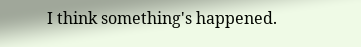I think something's happened.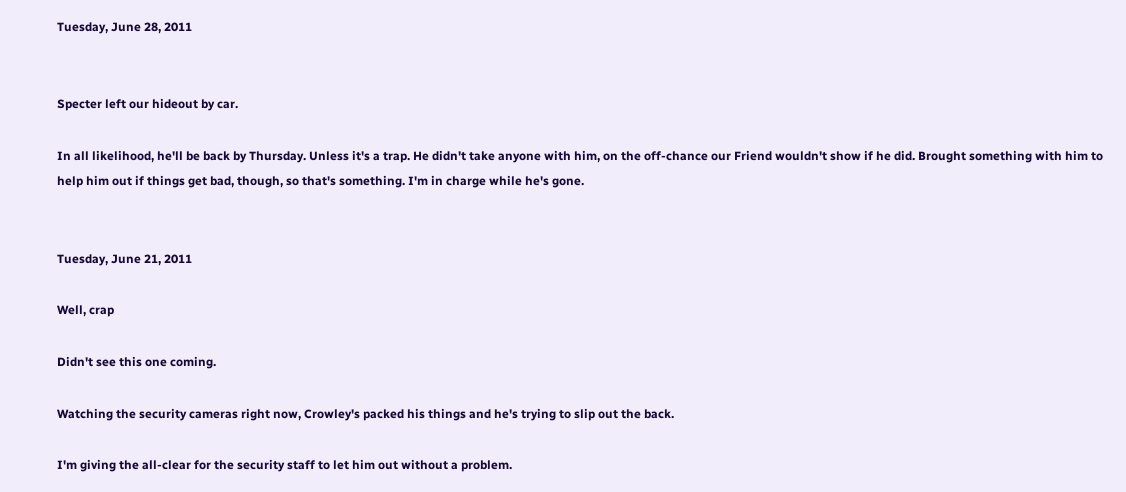Tuesday, June 28, 2011


Specter left our hideout by car.

In all likelihood, he'll be back by Thursday. Unless it's a trap. He didn't take anyone with him, on the off-chance our Friend wouldn't show if he did. Brought something with him to help him out if things get bad, though, so that's something. I'm in charge while he's gone.


Tuesday, June 21, 2011

Well, crap

Didn't see this one coming.

Watching the security cameras right now, Crowley's packed his things and he's trying to slip out the back.

I'm giving the all-clear for the security staff to let him out without a problem.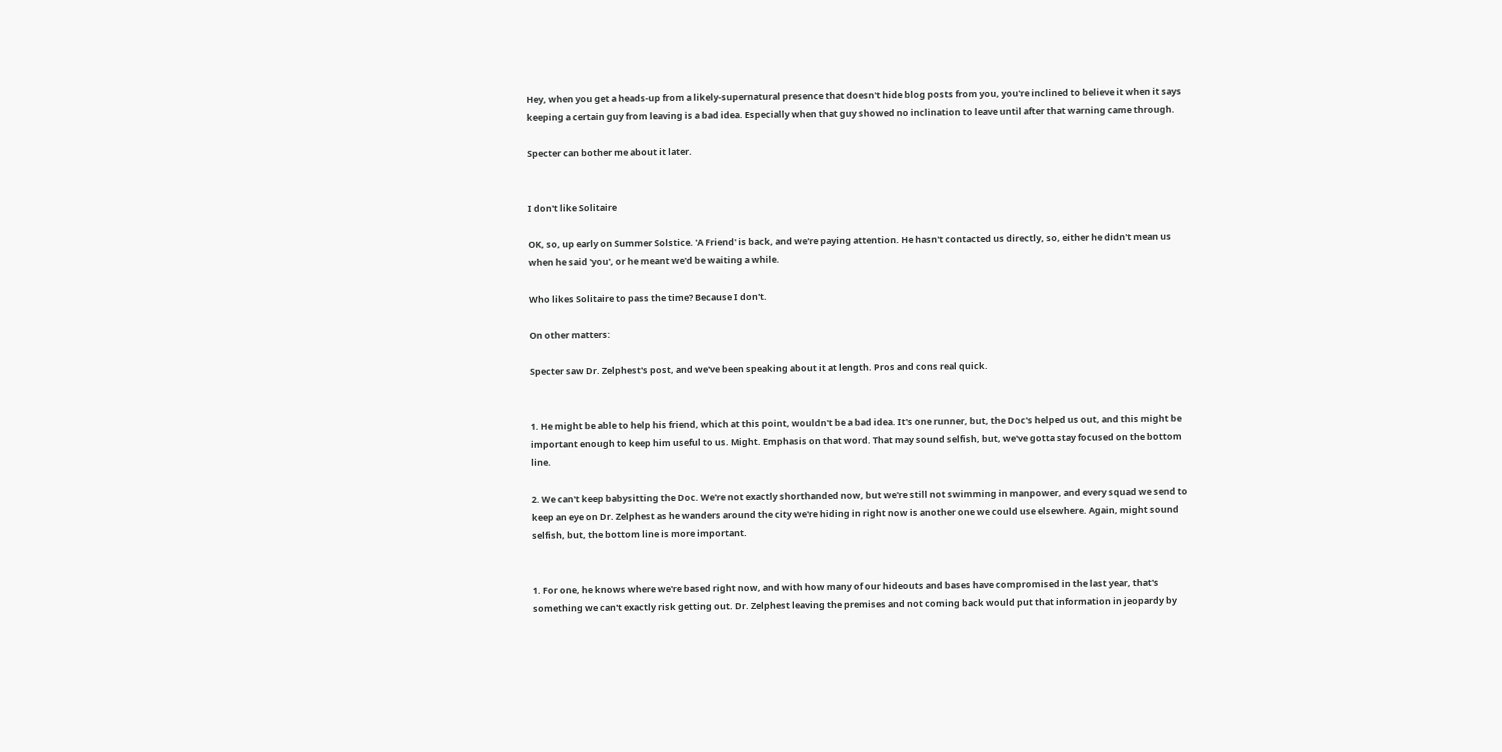Hey, when you get a heads-up from a likely-supernatural presence that doesn't hide blog posts from you, you're inclined to believe it when it says keeping a certain guy from leaving is a bad idea. Especially when that guy showed no inclination to leave until after that warning came through.

Specter can bother me about it later.


I don't like Solitaire

OK, so, up early on Summer Solstice. 'A Friend' is back, and we're paying attention. He hasn't contacted us directly, so, either he didn't mean us when he said 'you', or he meant we'd be waiting a while.

Who likes Solitaire to pass the time? Because I don't.

On other matters:

Specter saw Dr. Zelphest's post, and we've been speaking about it at length. Pros and cons real quick.


1. He might be able to help his friend, which at this point, wouldn't be a bad idea. It's one runner, but, the Doc's helped us out, and this might be important enough to keep him useful to us. Might. Emphasis on that word. That may sound selfish, but, we've gotta stay focused on the bottom line.

2. We can't keep babysitting the Doc. We're not exactly shorthanded now, but we're still not swimming in manpower, and every squad we send to keep an eye on Dr. Zelphest as he wanders around the city we're hiding in right now is another one we could use elsewhere. Again, might sound selfish, but, the bottom line is more important.


1. For one, he knows where we're based right now, and with how many of our hideouts and bases have compromised in the last year, that's something we can't exactly risk getting out. Dr. Zelphest leaving the premises and not coming back would put that information in jeopardy by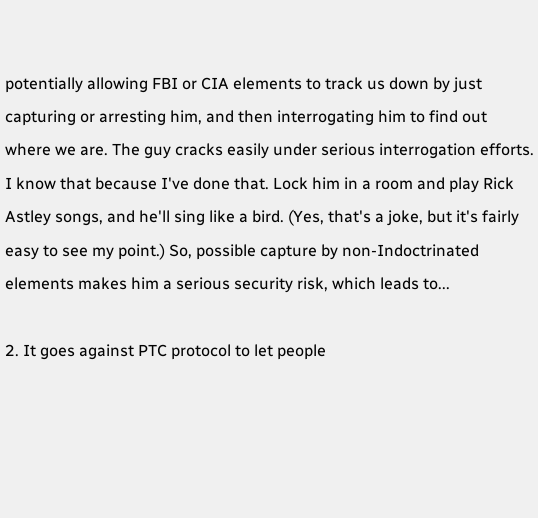potentially allowing FBI or CIA elements to track us down by just capturing or arresting him, and then interrogating him to find out where we are. The guy cracks easily under serious interrogation efforts. I know that because I've done that. Lock him in a room and play Rick Astley songs, and he'll sing like a bird. (Yes, that's a joke, but it's fairly easy to see my point.) So, possible capture by non-Indoctrinated elements makes him a serious security risk, which leads to...

2. It goes against PTC protocol to let people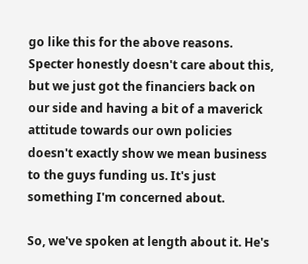go like this for the above reasons. Specter honestly doesn't care about this, but we just got the financiers back on our side and having a bit of a maverick attitude towards our own policies doesn't exactly show we mean business to the guys funding us. It's just something I'm concerned about.

So, we've spoken at length about it. He's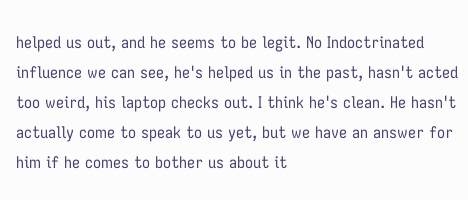helped us out, and he seems to be legit. No Indoctrinated influence we can see, he's helped us in the past, hasn't acted too weird, his laptop checks out. I think he's clean. He hasn't actually come to speak to us yet, but we have an answer for him if he comes to bother us about it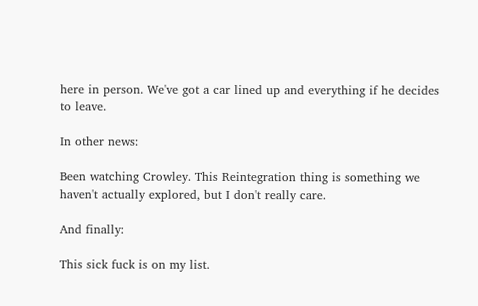here in person. We've got a car lined up and everything if he decides to leave.

In other news:

Been watching Crowley. This Reintegration thing is something we haven't actually explored, but I don't really care.

And finally:

This sick fuck is on my list.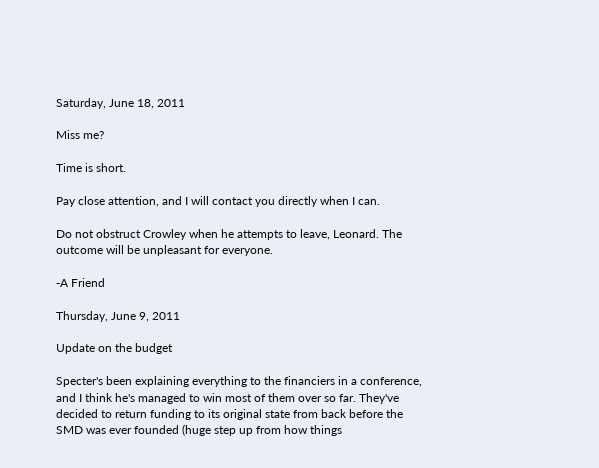Saturday, June 18, 2011

Miss me?

Time is short.

Pay close attention, and I will contact you directly when I can.

Do not obstruct Crowley when he attempts to leave, Leonard. The outcome will be unpleasant for everyone.

-A Friend

Thursday, June 9, 2011

Update on the budget

Specter's been explaining everything to the financiers in a conference, and I think he's managed to win most of them over so far. They've decided to return funding to its original state from back before the SMD was ever founded (huge step up from how things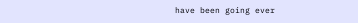have been going ever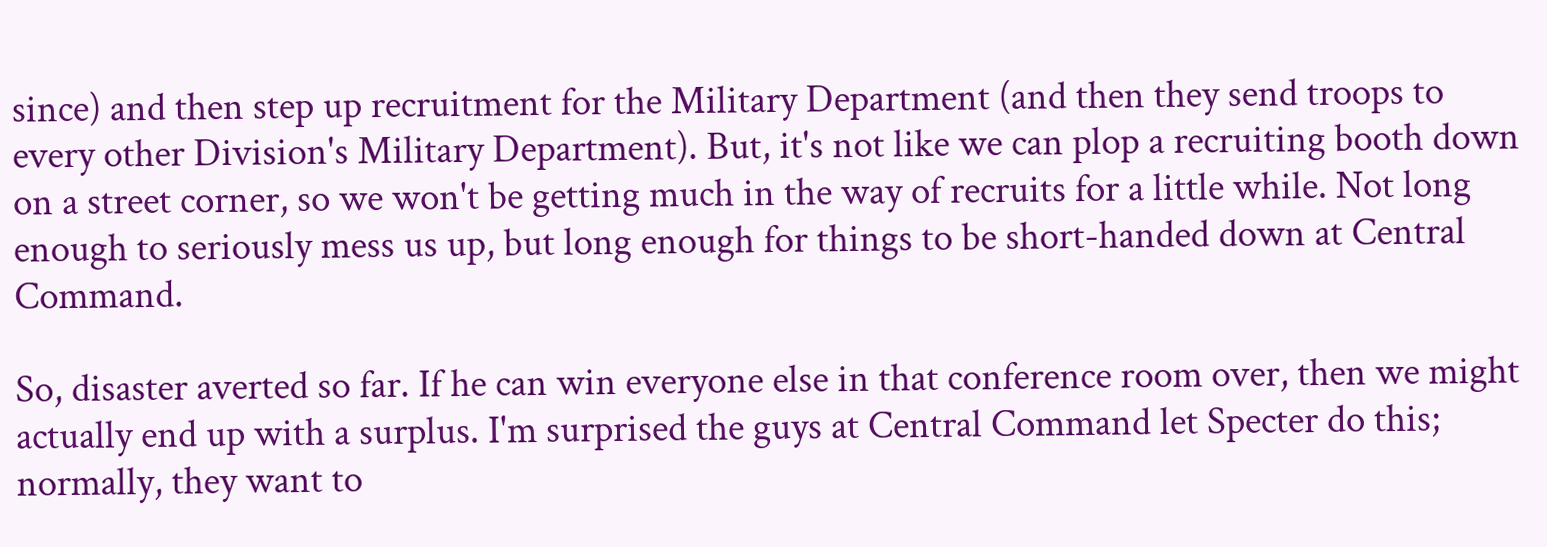since) and then step up recruitment for the Military Department (and then they send troops to every other Division's Military Department). But, it's not like we can plop a recruiting booth down on a street corner, so we won't be getting much in the way of recruits for a little while. Not long enough to seriously mess us up, but long enough for things to be short-handed down at Central Command.

So, disaster averted so far. If he can win everyone else in that conference room over, then we might actually end up with a surplus. I'm surprised the guys at Central Command let Specter do this; normally, they want to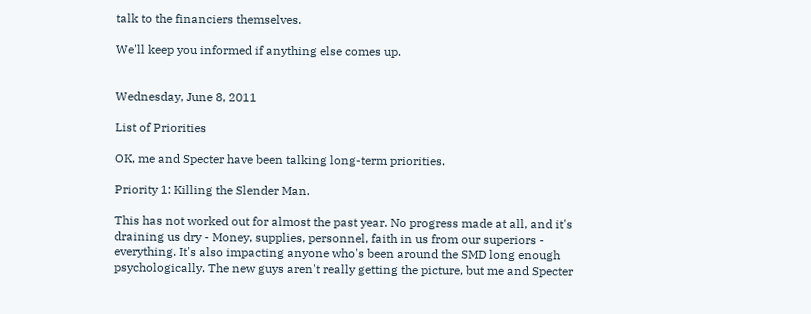talk to the financiers themselves.

We'll keep you informed if anything else comes up.


Wednesday, June 8, 2011

List of Priorities

OK, me and Specter have been talking long-term priorities.

Priority 1: Killing the Slender Man.

This has not worked out for almost the past year. No progress made at all, and it's draining us dry - Money, supplies, personnel, faith in us from our superiors - everything. It's also impacting anyone who's been around the SMD long enough psychologically. The new guys aren't really getting the picture, but me and Specter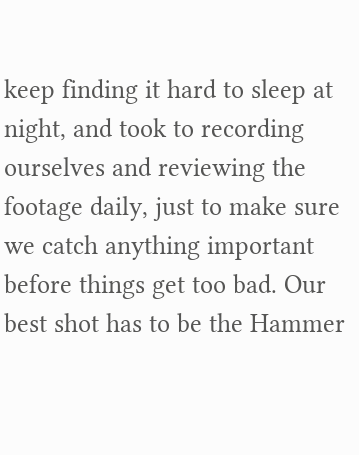keep finding it hard to sleep at night, and took to recording ourselves and reviewing the footage daily, just to make sure we catch anything important before things get too bad. Our best shot has to be the Hammer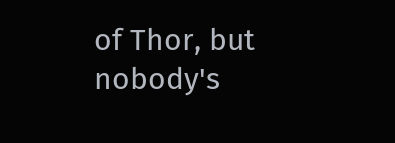of Thor, but nobody's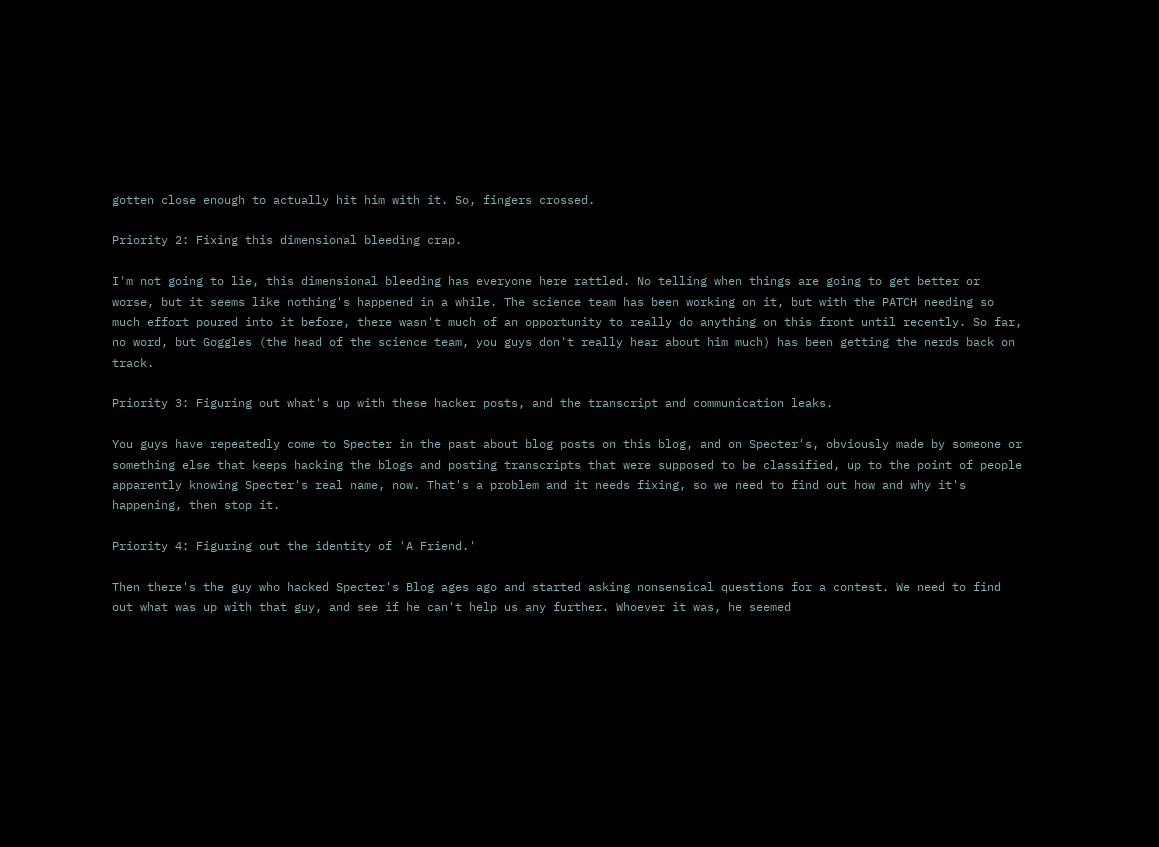gotten close enough to actually hit him with it. So, fingers crossed.

Priority 2: Fixing this dimensional bleeding crap.

I'm not going to lie, this dimensional bleeding has everyone here rattled. No telling when things are going to get better or worse, but it seems like nothing's happened in a while. The science team has been working on it, but with the PATCH needing so much effort poured into it before, there wasn't much of an opportunity to really do anything on this front until recently. So far, no word, but Goggles (the head of the science team, you guys don't really hear about him much) has been getting the nerds back on track.

Priority 3: Figuring out what's up with these hacker posts, and the transcript and communication leaks.

You guys have repeatedly come to Specter in the past about blog posts on this blog, and on Specter's, obviously made by someone or something else that keeps hacking the blogs and posting transcripts that were supposed to be classified, up to the point of people apparently knowing Specter's real name, now. That's a problem and it needs fixing, so we need to find out how and why it's happening, then stop it.

Priority 4: Figuring out the identity of 'A Friend.'

Then there's the guy who hacked Specter's Blog ages ago and started asking nonsensical questions for a contest. We need to find out what was up with that guy, and see if he can't help us any further. Whoever it was, he seemed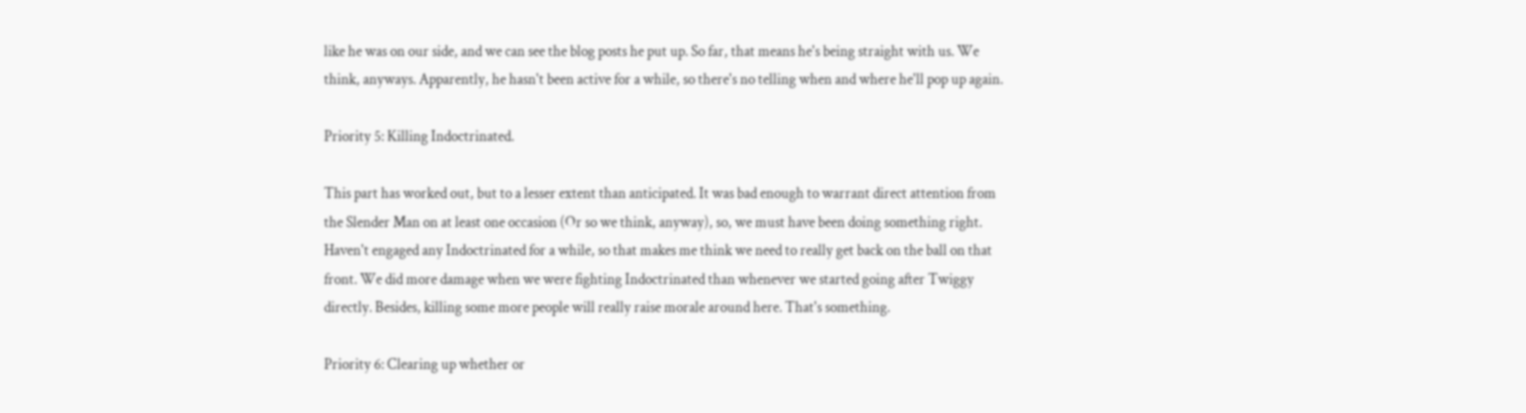like he was on our side, and we can see the blog posts he put up. So far, that means he's being straight with us. We think, anyways. Apparently, he hasn't been active for a while, so there's no telling when and where he'll pop up again.

Priority 5: Killing Indoctrinated.

This part has worked out, but to a lesser extent than anticipated. It was bad enough to warrant direct attention from the Slender Man on at least one occasion (Or so we think, anyway), so, we must have been doing something right. Haven't engaged any Indoctrinated for a while, so that makes me think we need to really get back on the ball on that front. We did more damage when we were fighting Indoctrinated than whenever we started going after Twiggy directly. Besides, killing some more people will really raise morale around here. That's something.

Priority 6: Clearing up whether or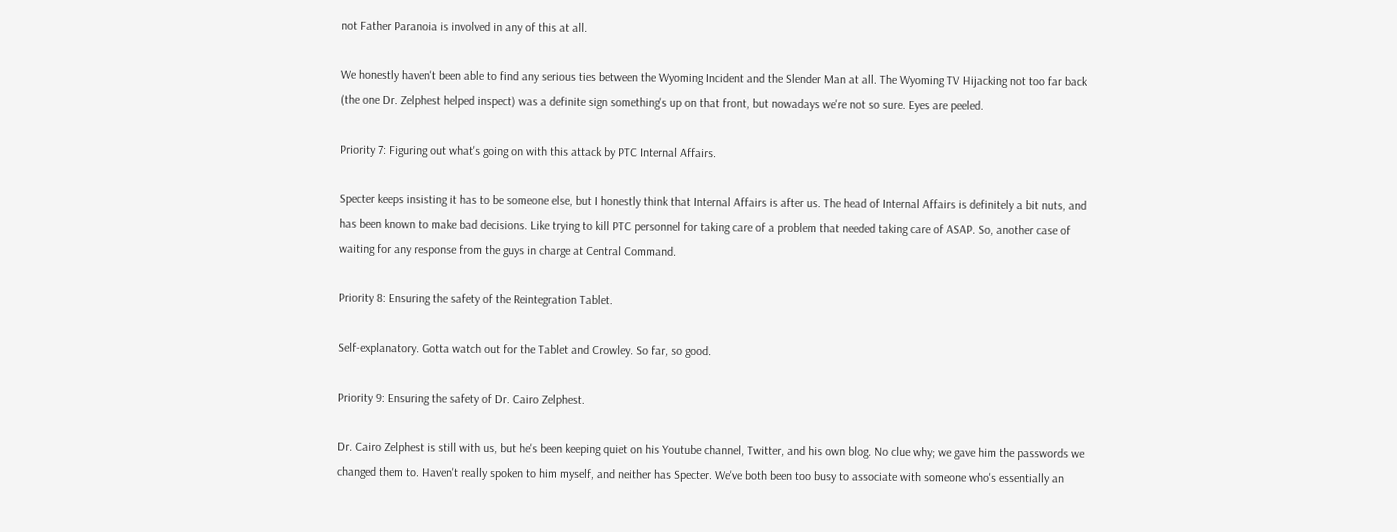not Father Paranoia is involved in any of this at all.

We honestly haven't been able to find any serious ties between the Wyoming Incident and the Slender Man at all. The Wyoming TV Hijacking not too far back (the one Dr. Zelphest helped inspect) was a definite sign something's up on that front, but nowadays we're not so sure. Eyes are peeled.

Priority 7: Figuring out what's going on with this attack by PTC Internal Affairs.

Specter keeps insisting it has to be someone else, but I honestly think that Internal Affairs is after us. The head of Internal Affairs is definitely a bit nuts, and has been known to make bad decisions. Like trying to kill PTC personnel for taking care of a problem that needed taking care of ASAP. So, another case of waiting for any response from the guys in charge at Central Command.

Priority 8: Ensuring the safety of the Reintegration Tablet.

Self-explanatory. Gotta watch out for the Tablet and Crowley. So far, so good.

Priority 9: Ensuring the safety of Dr. Cairo Zelphest.

Dr. Cairo Zelphest is still with us, but he's been keeping quiet on his Youtube channel, Twitter, and his own blog. No clue why; we gave him the passwords we changed them to. Haven't really spoken to him myself, and neither has Specter. We've both been too busy to associate with someone who's essentially an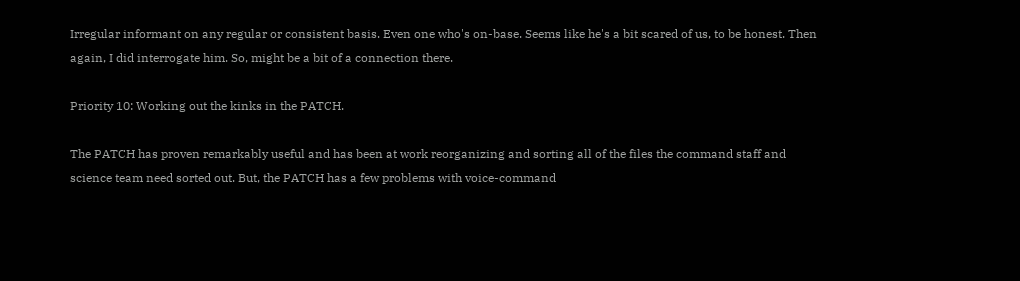Irregular informant on any regular or consistent basis. Even one who's on-base. Seems like he's a bit scared of us, to be honest. Then again, I did interrogate him. So, might be a bit of a connection there.

Priority 10: Working out the kinks in the PATCH.

The PATCH has proven remarkably useful and has been at work reorganizing and sorting all of the files the command staff and science team need sorted out. But, the PATCH has a few problems with voice-command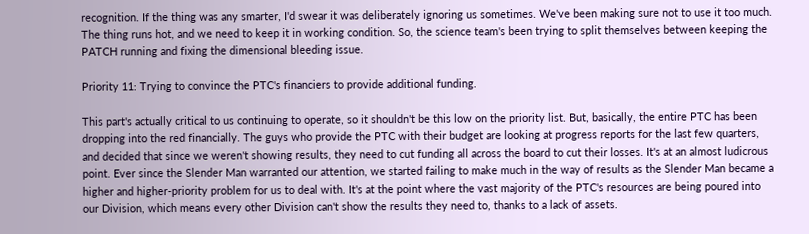recognition. If the thing was any smarter, I'd swear it was deliberately ignoring us sometimes. We've been making sure not to use it too much. The thing runs hot, and we need to keep it in working condition. So, the science team's been trying to split themselves between keeping the PATCH running and fixing the dimensional bleeding issue.

Priority 11: Trying to convince the PTC's financiers to provide additional funding.

This part's actually critical to us continuing to operate, so it shouldn't be this low on the priority list. But, basically, the entire PTC has been dropping into the red financially. The guys who provide the PTC with their budget are looking at progress reports for the last few quarters, and decided that since we weren't showing results, they need to cut funding all across the board to cut their losses. It's at an almost ludicrous point. Ever since the Slender Man warranted our attention, we started failing to make much in the way of results as the Slender Man became a higher and higher-priority problem for us to deal with. It's at the point where the vast majority of the PTC's resources are being poured into our Division, which means every other Division can't show the results they need to, thanks to a lack of assets.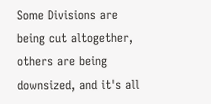Some Divisions are being cut altogether, others are being downsized, and it's all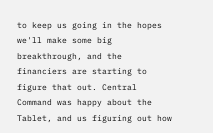to keep us going in the hopes we'll make some big breakthrough, and the financiers are starting to figure that out. Central Command was happy about the Tablet, and us figuring out how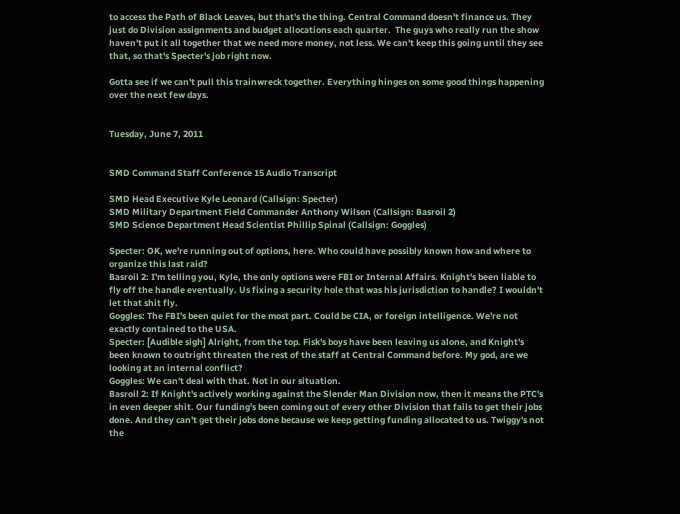to access the Path of Black Leaves, but that's the thing. Central Command doesn't finance us. They just do Division assignments and budget allocations each quarter.  The guys who really run the show haven't put it all together that we need more money, not less. We can't keep this going until they see that, so that's Specter's job right now.

Gotta see if we can't pull this trainwreck together. Everything hinges on some good things happening over the next few days.


Tuesday, June 7, 2011


SMD Command Staff Conference 15 Audio Transcript

SMD Head Executive Kyle Leonard (Callsign: Specter)
SMD Military Department Field Commander Anthony Wilson (Callsign: Basroil 2)
SMD Science Department Head Scientist Phillip Spinal (Callsign: Goggles)

Specter: OK, we're running out of options, here. Who could have possibly known how and where to organize this last raid?
Basroil 2: I'm telling you, Kyle, the only options were FBI or Internal Affairs. Knight's been liable to fly off the handle eventually. Us fixing a security hole that was his jurisdiction to handle? I wouldn't let that shit fly.
Goggles: The FBI's been quiet for the most part. Could be CIA, or foreign intelligence. We're not exactly contained to the USA.
Specter: [Audible sigh] Alright, from the top. Fisk's boys have been leaving us alone, and Knight's been known to outright threaten the rest of the staff at Central Command before. My god, are we looking at an internal conflict?
Goggles: We can't deal with that. Not in our situation.
Basroil 2: If Knight's actively working against the Slender Man Division now, then it means the PTC's in even deeper shit. Our funding's been coming out of every other Division that fails to get their jobs done. And they can't get their jobs done because we keep getting funding allocated to us. Twiggy's not the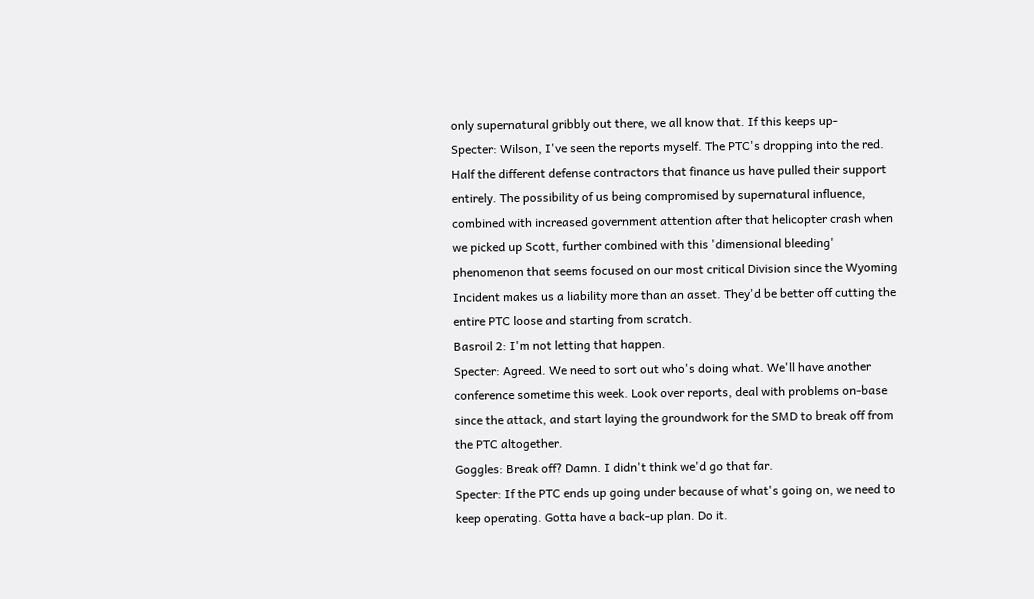only supernatural gribbly out there, we all know that. If this keeps up-
Specter: Wilson, I've seen the reports myself. The PTC's dropping into the red. Half the different defense contractors that finance us have pulled their support entirely. The possibility of us being compromised by supernatural influence, combined with increased government attention after that helicopter crash when we picked up Scott, further combined with this 'dimensional bleeding' phenomenon that seems focused on our most critical Division since the Wyoming Incident makes us a liability more than an asset. They'd be better off cutting the entire PTC loose and starting from scratch.
Basroil 2: I'm not letting that happen.
Specter: Agreed. We need to sort out who's doing what. We'll have another conference sometime this week. Look over reports, deal with problems on-base since the attack, and start laying the groundwork for the SMD to break off from the PTC altogether.
Goggles: Break off? Damn. I didn't think we'd go that far.
Specter: If the PTC ends up going under because of what's going on, we need to keep operating. Gotta have a back-up plan. Do it.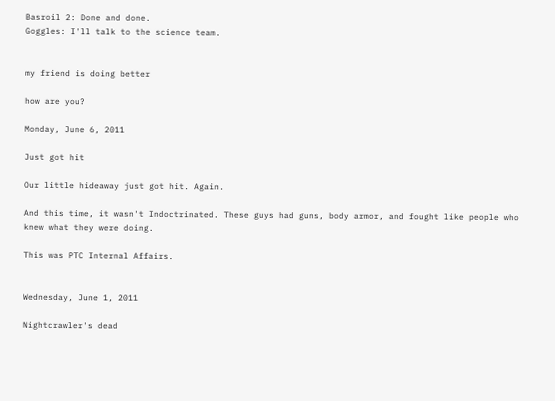Basroil 2: Done and done.
Goggles: I'll talk to the science team.


my friend is doing better

how are you?

Monday, June 6, 2011

Just got hit

Our little hideaway just got hit. Again.

And this time, it wasn't Indoctrinated. These guys had guns, body armor, and fought like people who knew what they were doing.

This was PTC Internal Affairs.


Wednesday, June 1, 2011

Nightcrawler's dead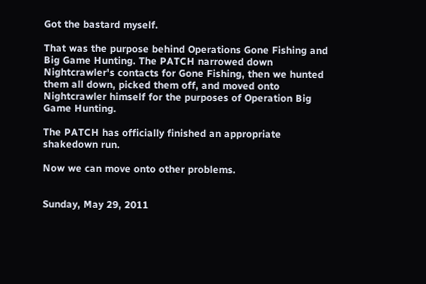Got the bastard myself.

That was the purpose behind Operations Gone Fishing and Big Game Hunting. The PATCH narrowed down Nightcrawler's contacts for Gone Fishing, then we hunted them all down, picked them off, and moved onto Nightcrawler himself for the purposes of Operation Big Game Hunting.

The PATCH has officially finished an appropriate shakedown run.

Now we can move onto other problems.


Sunday, May 29, 2011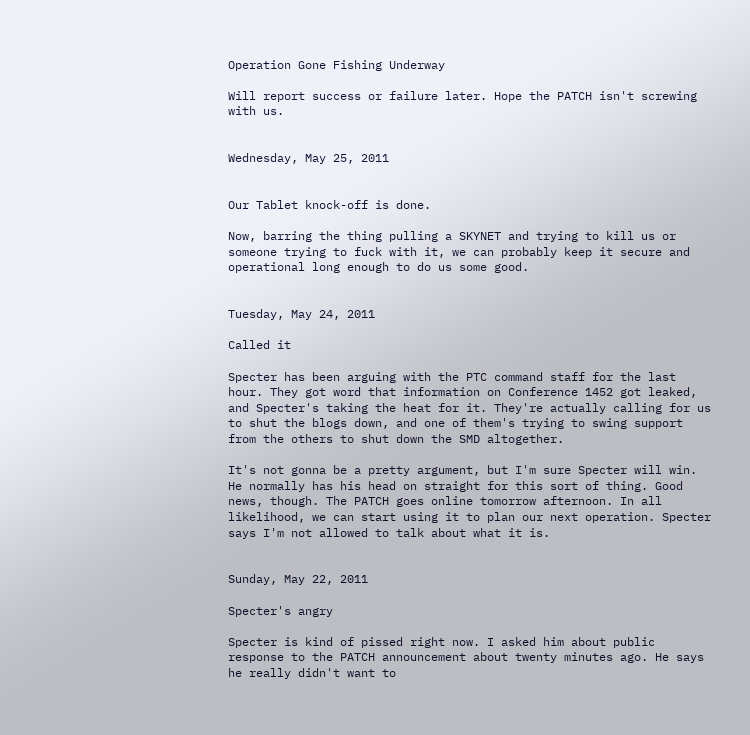Operation Gone Fishing Underway

Will report success or failure later. Hope the PATCH isn't screwing with us.


Wednesday, May 25, 2011


Our Tablet knock-off is done.

Now, barring the thing pulling a SKYNET and trying to kill us or someone trying to fuck with it, we can probably keep it secure and operational long enough to do us some good.


Tuesday, May 24, 2011

Called it

Specter has been arguing with the PTC command staff for the last hour. They got word that information on Conference 1452 got leaked, and Specter's taking the heat for it. They're actually calling for us to shut the blogs down, and one of them's trying to swing support from the others to shut down the SMD altogether.

It's not gonna be a pretty argument, but I'm sure Specter will win. He normally has his head on straight for this sort of thing. Good news, though. The PATCH goes online tomorrow afternoon. In all likelihood, we can start using it to plan our next operation. Specter says I'm not allowed to talk about what it is.


Sunday, May 22, 2011

Specter's angry

Specter is kind of pissed right now. I asked him about public response to the PATCH announcement about twenty minutes ago. He says he really didn't want to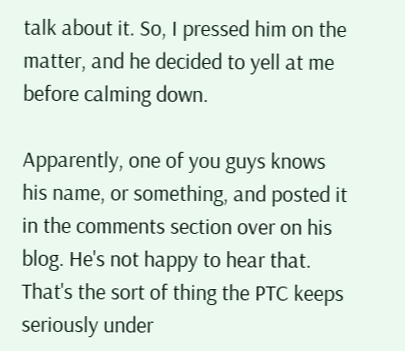talk about it. So, I pressed him on the matter, and he decided to yell at me before calming down.

Apparently, one of you guys knows his name, or something, and posted it in the comments section over on his blog. He's not happy to hear that. That's the sort of thing the PTC keeps seriously under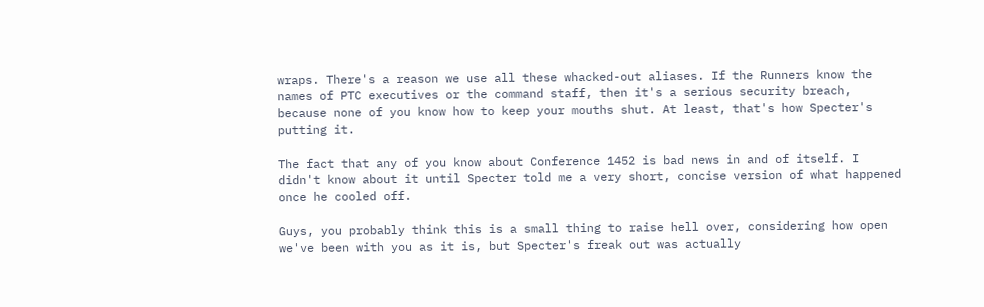wraps. There's a reason we use all these whacked-out aliases. If the Runners know the names of PTC executives or the command staff, then it's a serious security breach, because none of you know how to keep your mouths shut. At least, that's how Specter's putting it.

The fact that any of you know about Conference 1452 is bad news in and of itself. I didn't know about it until Specter told me a very short, concise version of what happened once he cooled off.

Guys, you probably think this is a small thing to raise hell over, considering how open we've been with you as it is, but Specter's freak out was actually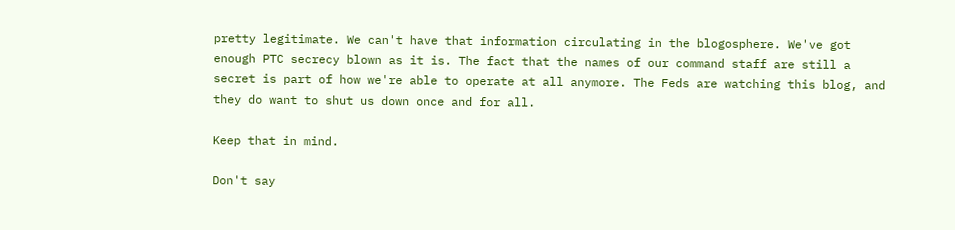pretty legitimate. We can't have that information circulating in the blogosphere. We've got enough PTC secrecy blown as it is. The fact that the names of our command staff are still a secret is part of how we're able to operate at all anymore. The Feds are watching this blog, and they do want to shut us down once and for all.

Keep that in mind.

Don't say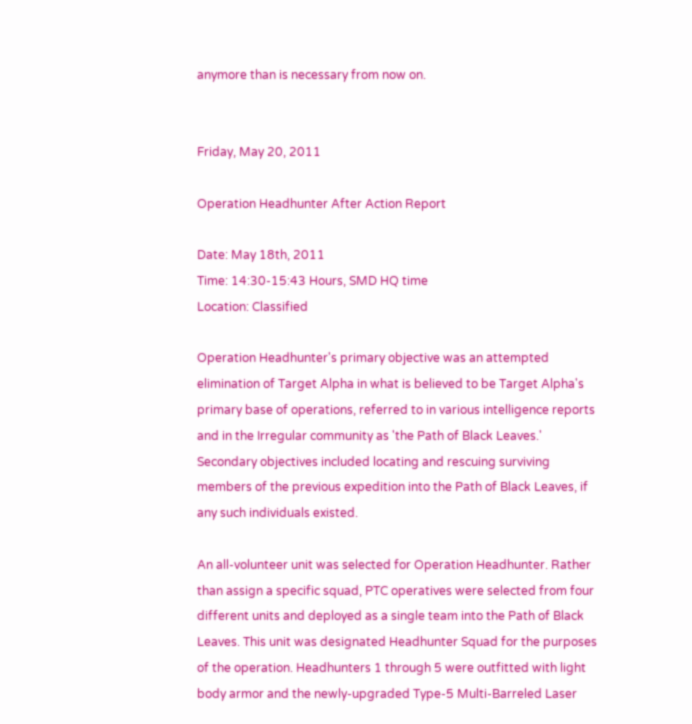anymore than is necessary from now on.


Friday, May 20, 2011

Operation Headhunter After Action Report

Date: May 18th, 2011
Time: 14:30-15:43 Hours, SMD HQ time
Location: Classified

Operation Headhunter's primary objective was an attempted elimination of Target Alpha in what is believed to be Target Alpha's primary base of operations, referred to in various intelligence reports and in the Irregular community as 'the Path of Black Leaves.' Secondary objectives included locating and rescuing surviving members of the previous expedition into the Path of Black Leaves, if any such individuals existed.

An all-volunteer unit was selected for Operation Headhunter. Rather than assign a specific squad, PTC operatives were selected from four different units and deployed as a single team into the Path of Black Leaves. This unit was designated Headhunter Squad for the purposes of the operation. Headhunters 1 through 5 were outfitted with light body armor and the newly-upgraded Type-5 Multi-Barreled Laser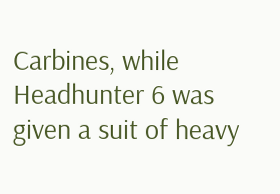Carbines, while Headhunter 6 was given a suit of heavy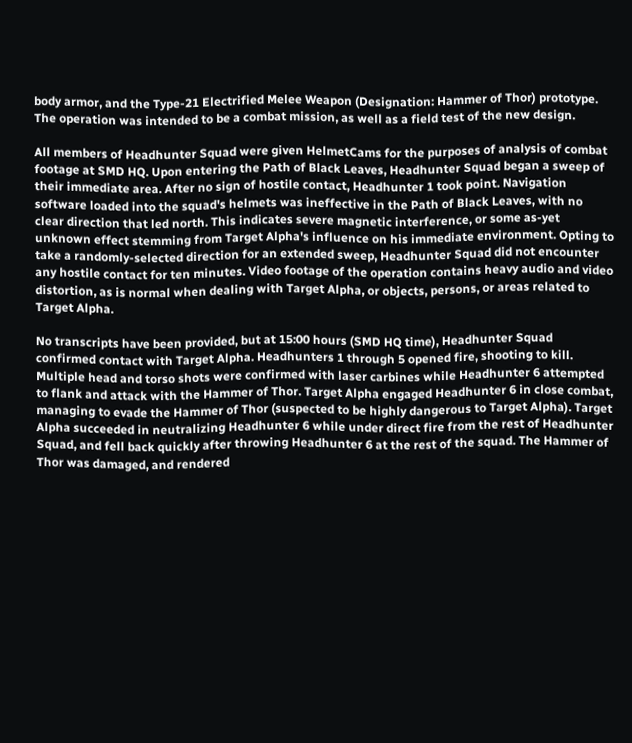body armor, and the Type-21 Electrified Melee Weapon (Designation: Hammer of Thor) prototype. The operation was intended to be a combat mission, as well as a field test of the new design.

All members of Headhunter Squad were given HelmetCams for the purposes of analysis of combat footage at SMD HQ. Upon entering the Path of Black Leaves, Headhunter Squad began a sweep of their immediate area. After no sign of hostile contact, Headhunter 1 took point. Navigation software loaded into the squad's helmets was ineffective in the Path of Black Leaves, with no clear direction that led north. This indicates severe magnetic interference, or some as-yet unknown effect stemming from Target Alpha's influence on his immediate environment. Opting to take a randomly-selected direction for an extended sweep, Headhunter Squad did not encounter any hostile contact for ten minutes. Video footage of the operation contains heavy audio and video distortion, as is normal when dealing with Target Alpha, or objects, persons, or areas related to Target Alpha.

No transcripts have been provided, but at 15:00 hours (SMD HQ time), Headhunter Squad confirmed contact with Target Alpha. Headhunters 1 through 5 opened fire, shooting to kill. Multiple head and torso shots were confirmed with laser carbines while Headhunter 6 attempted to flank and attack with the Hammer of Thor. Target Alpha engaged Headhunter 6 in close combat, managing to evade the Hammer of Thor (suspected to be highly dangerous to Target Alpha). Target Alpha succeeded in neutralizing Headhunter 6 while under direct fire from the rest of Headhunter Squad, and fell back quickly after throwing Headhunter 6 at the rest of the squad. The Hammer of Thor was damaged, and rendered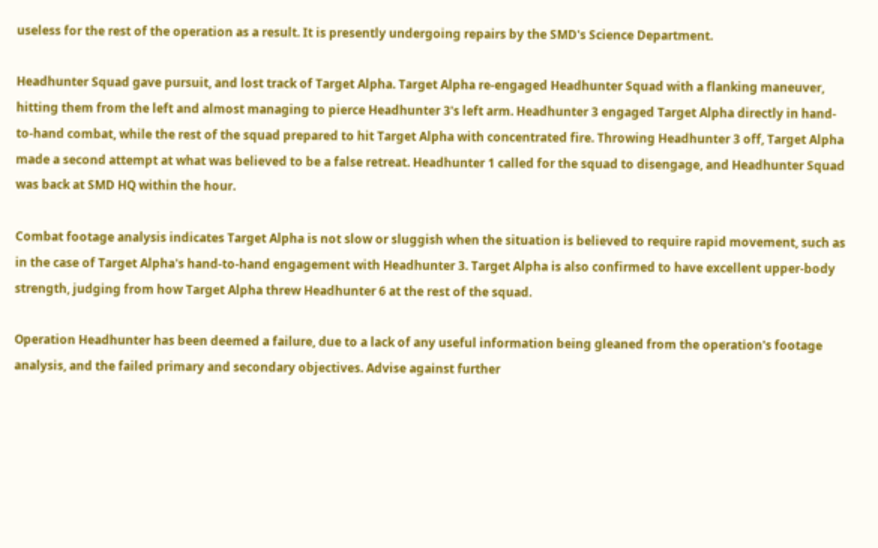useless for the rest of the operation as a result. It is presently undergoing repairs by the SMD's Science Department.

Headhunter Squad gave pursuit, and lost track of Target Alpha. Target Alpha re-engaged Headhunter Squad with a flanking maneuver, hitting them from the left and almost managing to pierce Headhunter 3's left arm. Headhunter 3 engaged Target Alpha directly in hand-to-hand combat, while the rest of the squad prepared to hit Target Alpha with concentrated fire. Throwing Headhunter 3 off, Target Alpha made a second attempt at what was believed to be a false retreat. Headhunter 1 called for the squad to disengage, and Headhunter Squad was back at SMD HQ within the hour.

Combat footage analysis indicates Target Alpha is not slow or sluggish when the situation is believed to require rapid movement, such as in the case of Target Alpha's hand-to-hand engagement with Headhunter 3. Target Alpha is also confirmed to have excellent upper-body strength, judging from how Target Alpha threw Headhunter 6 at the rest of the squad.

Operation Headhunter has been deemed a failure, due to a lack of any useful information being gleaned from the operation's footage analysis, and the failed primary and secondary objectives. Advise against further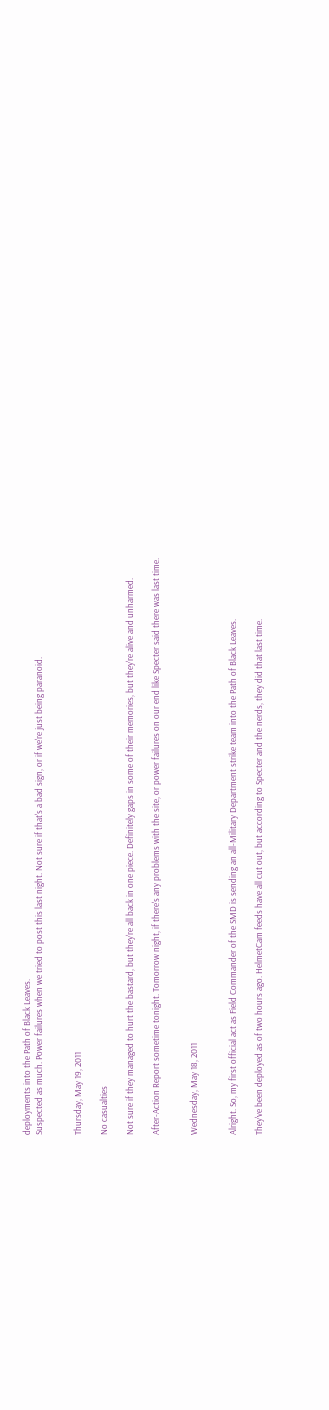deployments into the Path of Black Leaves.
Suspected as much. Power failures when we tried to post this last night. Not sure if that's a bad sign, or if we're just being paranoid.


Thursday, May 19, 2011

No casualties

Not sure if they managed to hurt the bastard, but they're all back in one piece. Definitely gaps in some of their memories, but they're alive and unharmed.

After-Action Report sometime tonight. Tomorrow night, if there's any problems with the site, or power failures on our end like Specter said there was last time.


Wednesday, May 18, 2011


Alright. So, my first official act as Field Commander of the SMD is sending an all-Military Department strike team into the Path of Black Leaves.

They've been deployed as of two hours ago. HelmetCam feeds have all cut out, but according to Specter and the nerds, they did that last time.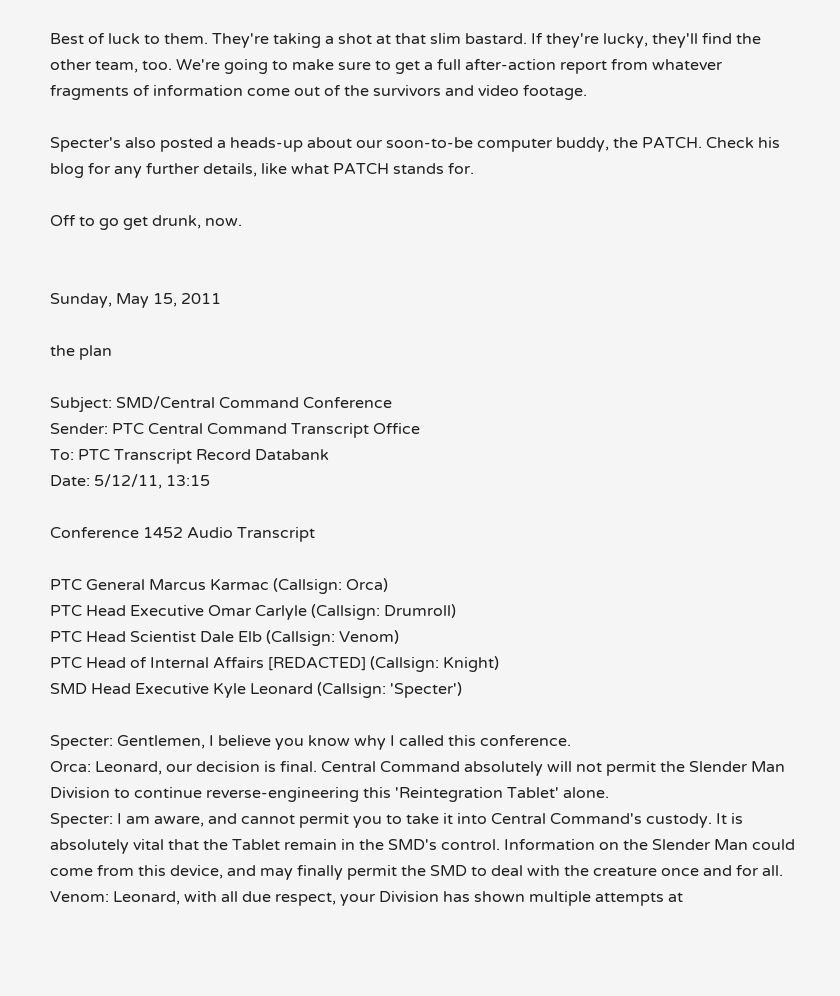Best of luck to them. They're taking a shot at that slim bastard. If they're lucky, they'll find the other team, too. We're going to make sure to get a full after-action report from whatever fragments of information come out of the survivors and video footage.

Specter's also posted a heads-up about our soon-to-be computer buddy, the PATCH. Check his blog for any further details, like what PATCH stands for.

Off to go get drunk, now.


Sunday, May 15, 2011

the plan

Subject: SMD/Central Command Conference
Sender: PTC Central Command Transcript Office
To: PTC Transcript Record Databank
Date: 5/12/11, 13:15

Conference 1452 Audio Transcript

PTC General Marcus Karmac (Callsign: Orca)
PTC Head Executive Omar Carlyle (Callsign: Drumroll)
PTC Head Scientist Dale Elb (Callsign: Venom)
PTC Head of Internal Affairs [REDACTED] (Callsign: Knight)
SMD Head Executive Kyle Leonard (Callsign: 'Specter')

Specter: Gentlemen, I believe you know why I called this conference.
Orca: Leonard, our decision is final. Central Command absolutely will not permit the Slender Man Division to continue reverse-engineering this 'Reintegration Tablet' alone.
Specter: I am aware, and cannot permit you to take it into Central Command's custody. It is absolutely vital that the Tablet remain in the SMD's control. Information on the Slender Man could come from this device, and may finally permit the SMD to deal with the creature once and for all.
Venom: Leonard, with all due respect, your Division has shown multiple attempts at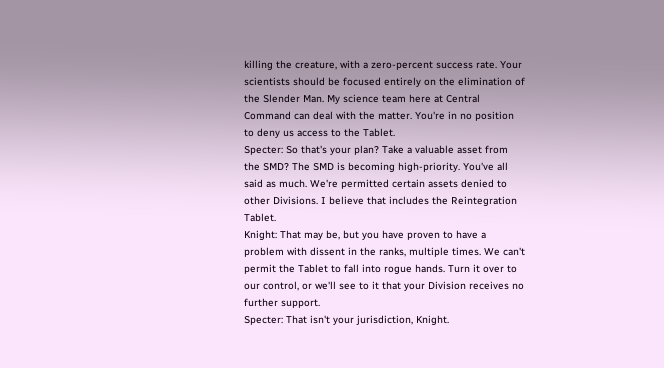killing the creature, with a zero-percent success rate. Your scientists should be focused entirely on the elimination of the Slender Man. My science team here at Central Command can deal with the matter. You're in no position to deny us access to the Tablet.
Specter: So that's your plan? Take a valuable asset from the SMD? The SMD is becoming high-priority. You've all said as much. We're permitted certain assets denied to other Divisions. I believe that includes the Reintegration Tablet.
Knight: That may be, but you have proven to have a problem with dissent in the ranks, multiple times. We can't permit the Tablet to fall into rogue hands. Turn it over to our control, or we'll see to it that your Division receives no further support.
Specter: That isn't your jurisdiction, Knight.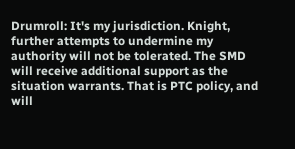Drumroll: It's my jurisdiction. Knight, further attempts to undermine my authority will not be tolerated. The SMD will receive additional support as the situation warrants. That is PTC policy, and will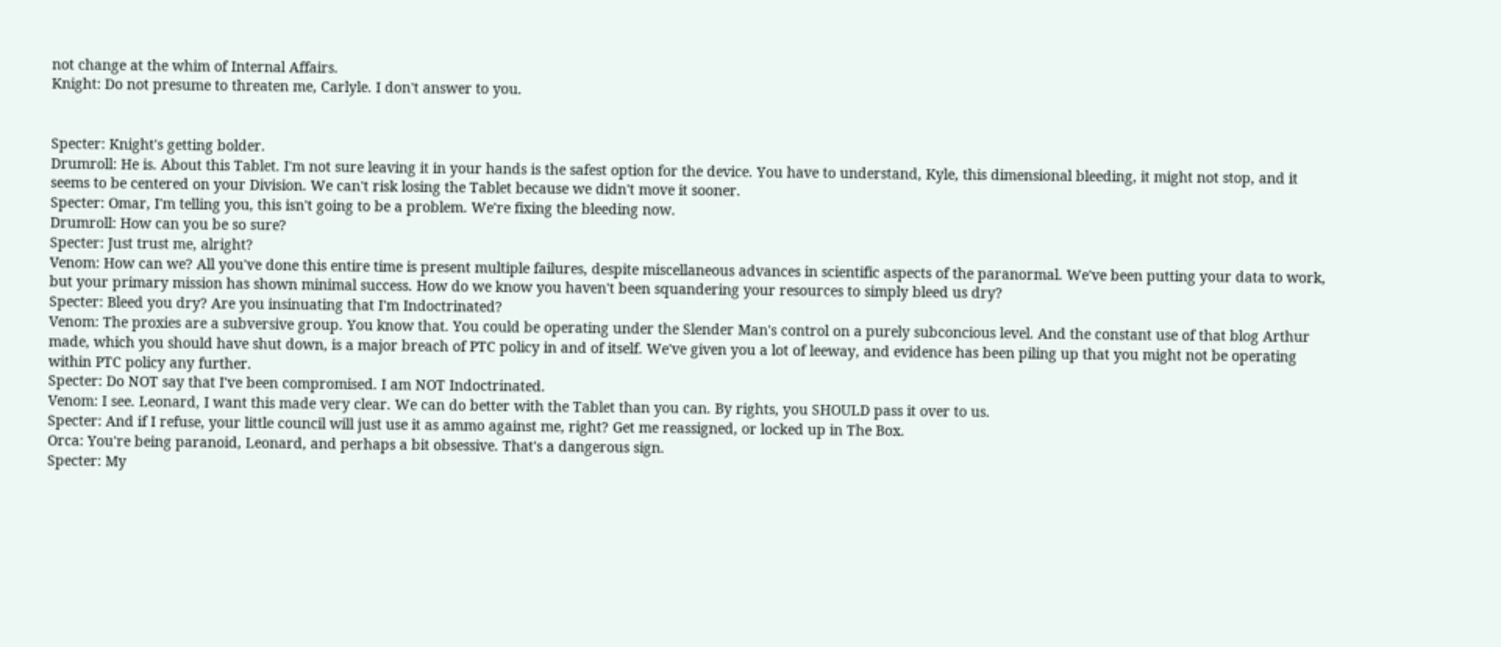not change at the whim of Internal Affairs.
Knight: Do not presume to threaten me, Carlyle. I don't answer to you.


Specter: Knight's getting bolder.
Drumroll: He is. About this Tablet. I'm not sure leaving it in your hands is the safest option for the device. You have to understand, Kyle, this dimensional bleeding, it might not stop, and it seems to be centered on your Division. We can't risk losing the Tablet because we didn't move it sooner.
Specter: Omar, I'm telling you, this isn't going to be a problem. We're fixing the bleeding now.
Drumroll: How can you be so sure?
Specter: Just trust me, alright?
Venom: How can we? All you've done this entire time is present multiple failures, despite miscellaneous advances in scientific aspects of the paranormal. We've been putting your data to work, but your primary mission has shown minimal success. How do we know you haven't been squandering your resources to simply bleed us dry?
Specter: Bleed you dry? Are you insinuating that I'm Indoctrinated?
Venom: The proxies are a subversive group. You know that. You could be operating under the Slender Man's control on a purely subconcious level. And the constant use of that blog Arthur made, which you should have shut down, is a major breach of PTC policy in and of itself. We've given you a lot of leeway, and evidence has been piling up that you might not be operating within PTC policy any further.
Specter: Do NOT say that I've been compromised. I am NOT Indoctrinated.
Venom: I see. Leonard, I want this made very clear. We can do better with the Tablet than you can. By rights, you SHOULD pass it over to us.
Specter: And if I refuse, your little council will just use it as ammo against me, right? Get me reassigned, or locked up in The Box.
Orca: You're being paranoid, Leonard, and perhaps a bit obsessive. That's a dangerous sign.
Specter: My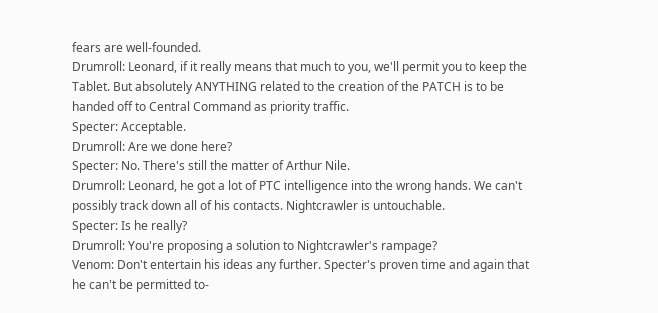fears are well-founded.
Drumroll: Leonard, if it really means that much to you, we'll permit you to keep the Tablet. But absolutely ANYTHING related to the creation of the PATCH is to be handed off to Central Command as priority traffic.
Specter: Acceptable.
Drumroll: Are we done here?
Specter: No. There's still the matter of Arthur Nile.
Drumroll: Leonard, he got a lot of PTC intelligence into the wrong hands. We can't possibly track down all of his contacts. Nightcrawler is untouchable.
Specter: Is he really?
Drumroll: You're proposing a solution to Nightcrawler's rampage?
Venom: Don't entertain his ideas any further. Specter's proven time and again that he can't be permitted to-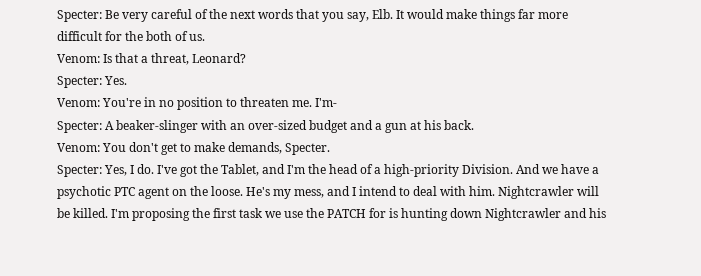Specter: Be very careful of the next words that you say, Elb. It would make things far more difficult for the both of us.
Venom: Is that a threat, Leonard?
Specter: Yes.
Venom: You're in no position to threaten me. I'm-
Specter: A beaker-slinger with an over-sized budget and a gun at his back.
Venom: You don't get to make demands, Specter.
Specter: Yes, I do. I've got the Tablet, and I'm the head of a high-priority Division. And we have a psychotic PTC agent on the loose. He's my mess, and I intend to deal with him. Nightcrawler will be killed. I'm proposing the first task we use the PATCH for is hunting down Nightcrawler and his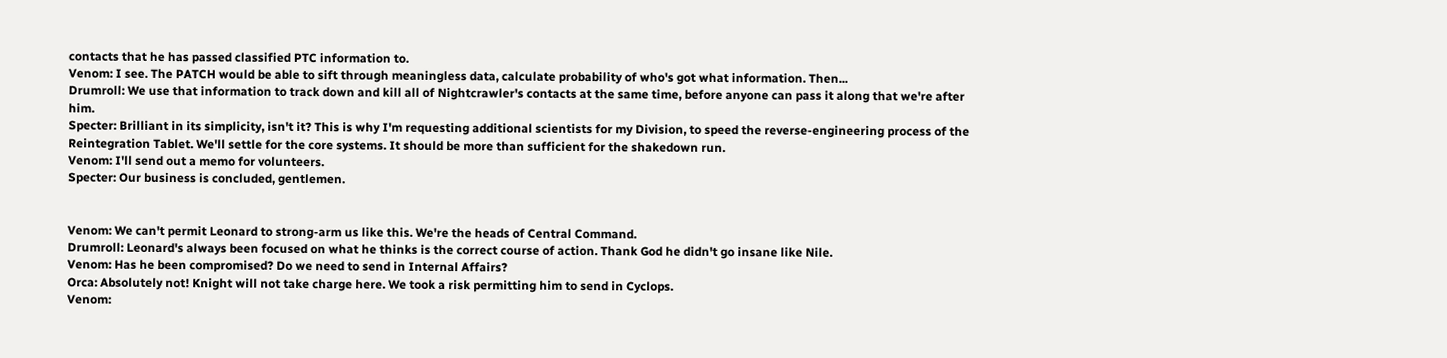contacts that he has passed classified PTC information to.
Venom: I see. The PATCH would be able to sift through meaningless data, calculate probability of who's got what information. Then...
Drumroll: We use that information to track down and kill all of Nightcrawler's contacts at the same time, before anyone can pass it along that we're after him.
Specter: Brilliant in its simplicity, isn't it? This is why I'm requesting additional scientists for my Division, to speed the reverse-engineering process of the Reintegration Tablet. We'll settle for the core systems. It should be more than sufficient for the shakedown run.
Venom: I'll send out a memo for volunteers.
Specter: Our business is concluded, gentlemen.


Venom: We can't permit Leonard to strong-arm us like this. We're the heads of Central Command.
Drumroll: Leonard's always been focused on what he thinks is the correct course of action. Thank God he didn't go insane like Nile.
Venom: Has he been compromised? Do we need to send in Internal Affairs?
Orca: Absolutely not! Knight will not take charge here. We took a risk permitting him to send in Cyclops.
Venom: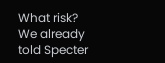What risk? We already told Specter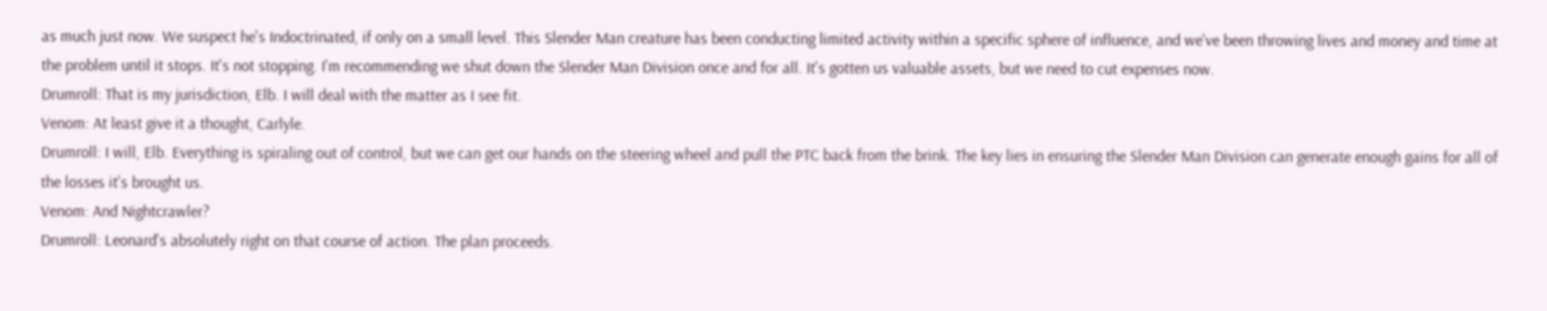as much just now. We suspect he's Indoctrinated, if only on a small level. This Slender Man creature has been conducting limited activity within a specific sphere of influence, and we've been throwing lives and money and time at the problem until it stops. It's not stopping. I'm recommending we shut down the Slender Man Division once and for all. It's gotten us valuable assets, but we need to cut expenses now.
Drumroll: That is my jurisdiction, Elb. I will deal with the matter as I see fit.
Venom: At least give it a thought, Carlyle.
Drumroll: I will, Elb. Everything is spiraling out of control, but we can get our hands on the steering wheel and pull the PTC back from the brink. The key lies in ensuring the Slender Man Division can generate enough gains for all of the losses it's brought us.
Venom: And Nightcrawler?
Drumroll: Leonard's absolutely right on that course of action. The plan proceeds.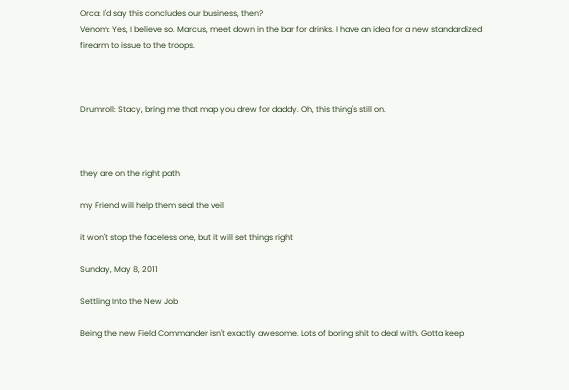Orca: I'd say this concludes our business, then?
Venom: Yes, I believe so. Marcus, meet down in the bar for drinks. I have an idea for a new standardized firearm to issue to the troops.



Drumroll: Stacy, bring me that map you drew for daddy. Oh, this thing's still on.



they are on the right path

my Friend will help them seal the veil

it won't stop the faceless one, but it will set things right

Sunday, May 8, 2011

Settling Into the New Job

Being the new Field Commander isn't exactly awesome. Lots of boring shit to deal with. Gotta keep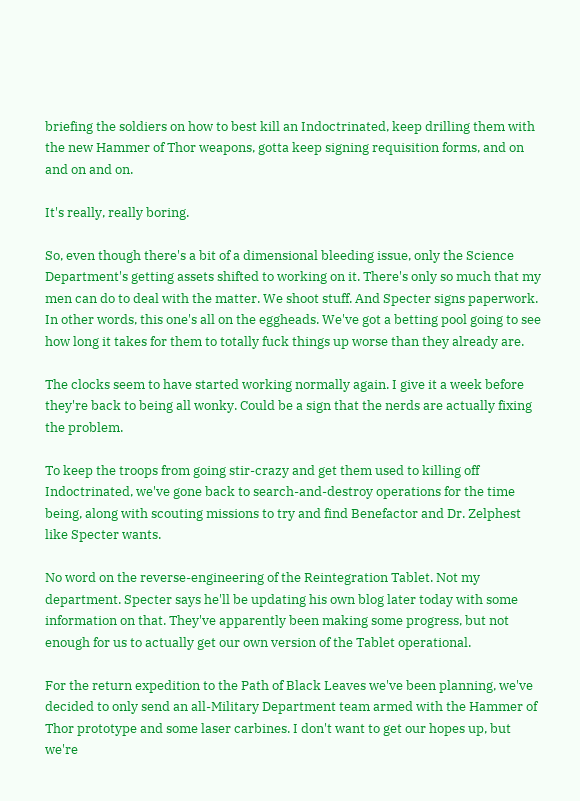briefing the soldiers on how to best kill an Indoctrinated, keep drilling them with the new Hammer of Thor weapons, gotta keep signing requisition forms, and on and on and on.

It's really, really boring.

So, even though there's a bit of a dimensional bleeding issue, only the Science Department's getting assets shifted to working on it. There's only so much that my men can do to deal with the matter. We shoot stuff. And Specter signs paperwork. In other words, this one's all on the eggheads. We've got a betting pool going to see how long it takes for them to totally fuck things up worse than they already are.

The clocks seem to have started working normally again. I give it a week before they're back to being all wonky. Could be a sign that the nerds are actually fixing the problem.

To keep the troops from going stir-crazy and get them used to killing off Indoctrinated, we've gone back to search-and-destroy operations for the time being, along with scouting missions to try and find Benefactor and Dr. Zelphest like Specter wants.

No word on the reverse-engineering of the Reintegration Tablet. Not my department. Specter says he'll be updating his own blog later today with some information on that. They've apparently been making some progress, but not enough for us to actually get our own version of the Tablet operational.

For the return expedition to the Path of Black Leaves we've been planning, we've decided to only send an all-Military Department team armed with the Hammer of Thor prototype and some laser carbines. I don't want to get our hopes up, but we're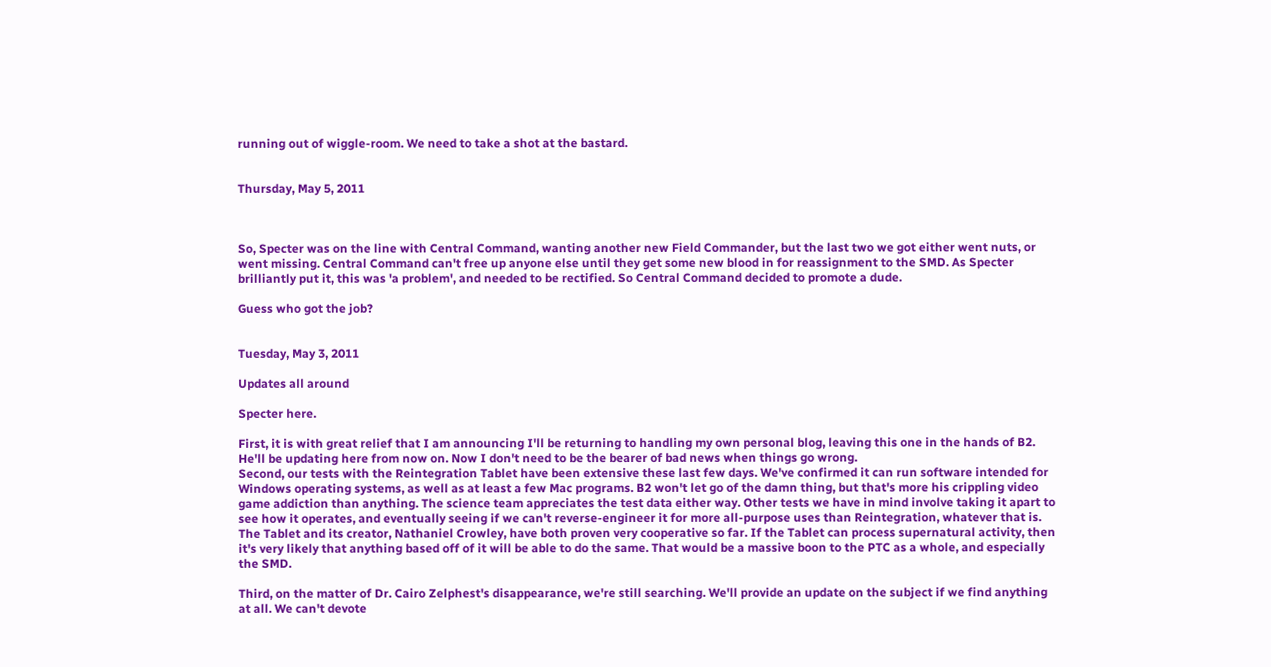running out of wiggle-room. We need to take a shot at the bastard.


Thursday, May 5, 2011



So, Specter was on the line with Central Command, wanting another new Field Commander, but the last two we got either went nuts, or went missing. Central Command can't free up anyone else until they get some new blood in for reassignment to the SMD. As Specter brilliantly put it, this was 'a problem', and needed to be rectified. So Central Command decided to promote a dude.

Guess who got the job?


Tuesday, May 3, 2011

Updates all around

Specter here.

First, it is with great relief that I am announcing I'll be returning to handling my own personal blog, leaving this one in the hands of B2. He'll be updating here from now on. Now I don't need to be the bearer of bad news when things go wrong.
Second, our tests with the Reintegration Tablet have been extensive these last few days. We've confirmed it can run software intended for Windows operating systems, as well as at least a few Mac programs. B2 won't let go of the damn thing, but that's more his crippling video game addiction than anything. The science team appreciates the test data either way. Other tests we have in mind involve taking it apart to see how it operates, and eventually seeing if we can't reverse-engineer it for more all-purpose uses than Reintegration, whatever that is. The Tablet and its creator, Nathaniel Crowley, have both proven very cooperative so far. If the Tablet can process supernatural activity, then it's very likely that anything based off of it will be able to do the same. That would be a massive boon to the PTC as a whole, and especially the SMD.

Third, on the matter of Dr. Cairo Zelphest's disappearance, we're still searching. We'll provide an update on the subject if we find anything at all. We can't devote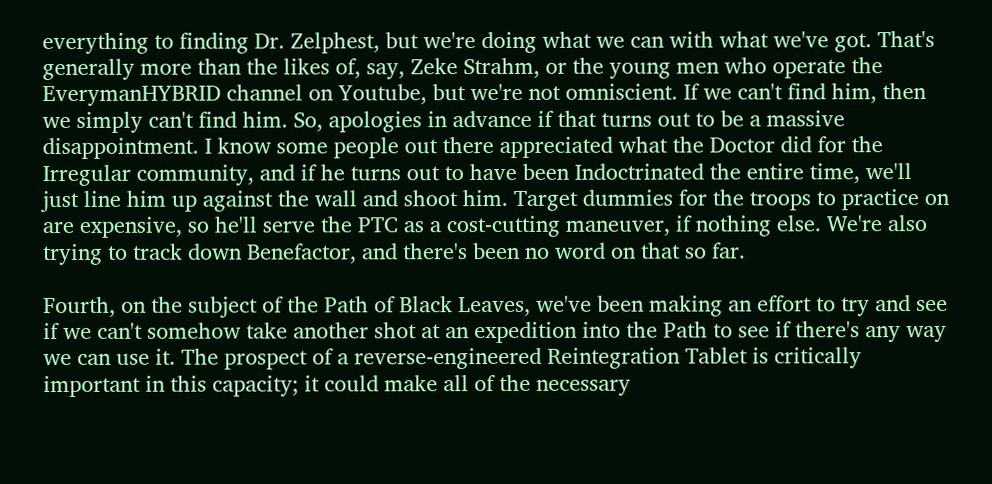everything to finding Dr. Zelphest, but we're doing what we can with what we've got. That's generally more than the likes of, say, Zeke Strahm, or the young men who operate the EverymanHYBRID channel on Youtube, but we're not omniscient. If we can't find him, then we simply can't find him. So, apologies in advance if that turns out to be a massive disappointment. I know some people out there appreciated what the Doctor did for the Irregular community, and if he turns out to have been Indoctrinated the entire time, we'll just line him up against the wall and shoot him. Target dummies for the troops to practice on are expensive, so he'll serve the PTC as a cost-cutting maneuver, if nothing else. We're also trying to track down Benefactor, and there's been no word on that so far.

Fourth, on the subject of the Path of Black Leaves, we've been making an effort to try and see if we can't somehow take another shot at an expedition into the Path to see if there's any way we can use it. The prospect of a reverse-engineered Reintegration Tablet is critically important in this capacity; it could make all of the necessary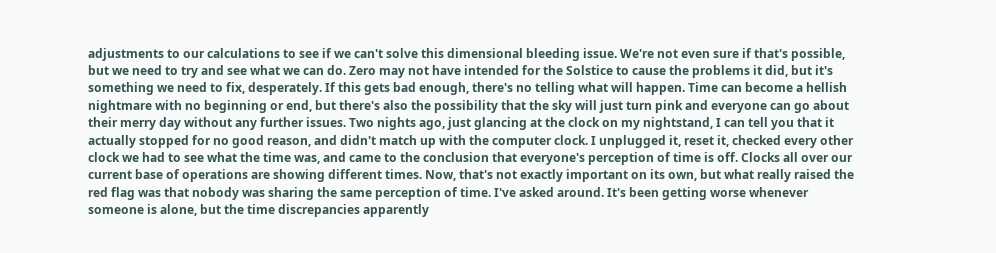adjustments to our calculations to see if we can't solve this dimensional bleeding issue. We're not even sure if that's possible, but we need to try and see what we can do. Zero may not have intended for the Solstice to cause the problems it did, but it's something we need to fix, desperately. If this gets bad enough, there's no telling what will happen. Time can become a hellish nightmare with no beginning or end, but there's also the possibility that the sky will just turn pink and everyone can go about their merry day without any further issues. Two nights ago, just glancing at the clock on my nightstand, I can tell you that it actually stopped for no good reason, and didn't match up with the computer clock. I unplugged it, reset it, checked every other clock we had to see what the time was, and came to the conclusion that everyone's perception of time is off. Clocks all over our current base of operations are showing different times. Now, that's not exactly important on its own, but what really raised the red flag was that nobody was sharing the same perception of time. I've asked around. It's been getting worse whenever someone is alone, but the time discrepancies apparently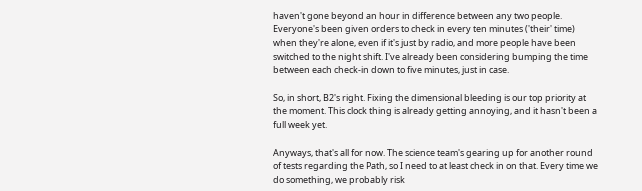haven't gone beyond an hour in difference between any two people. Everyone's been given orders to check in every ten minutes ('their' time) when they're alone, even if it's just by radio, and more people have been switched to the night shift. I've already been considering bumping the time between each check-in down to five minutes, just in case.

So, in short, B2's right. Fixing the dimensional bleeding is our top priority at the moment. This clock thing is already getting annoying, and it hasn't been a full week yet.

Anyways, that's all for now. The science team's gearing up for another round of tests regarding the Path, so I need to at least check in on that. Every time we do something, we probably risk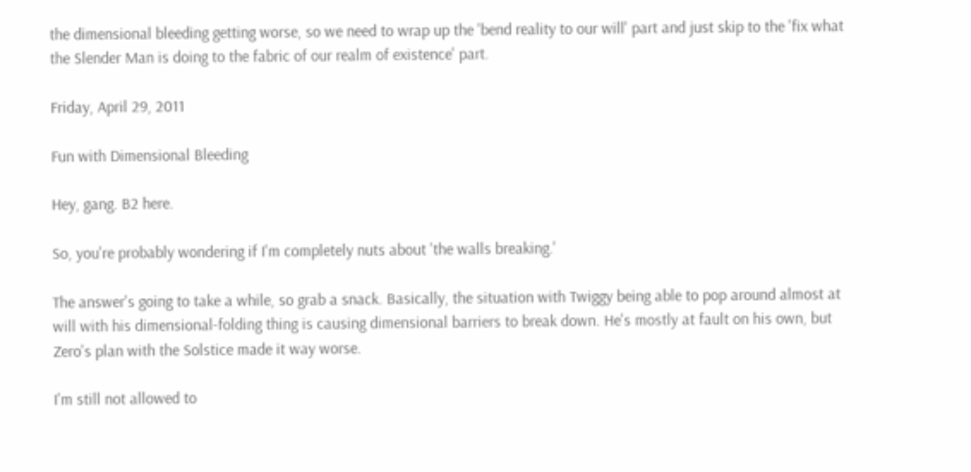the dimensional bleeding getting worse, so we need to wrap up the 'bend reality to our will' part and just skip to the 'fix what the Slender Man is doing to the fabric of our realm of existence' part.

Friday, April 29, 2011

Fun with Dimensional Bleeding

Hey, gang. B2 here.

So, you're probably wondering if I'm completely nuts about 'the walls breaking.'

The answer's going to take a while, so grab a snack. Basically, the situation with Twiggy being able to pop around almost at will with his dimensional-folding thing is causing dimensional barriers to break down. He's mostly at fault on his own, but Zero's plan with the Solstice made it way worse.

I'm still not allowed to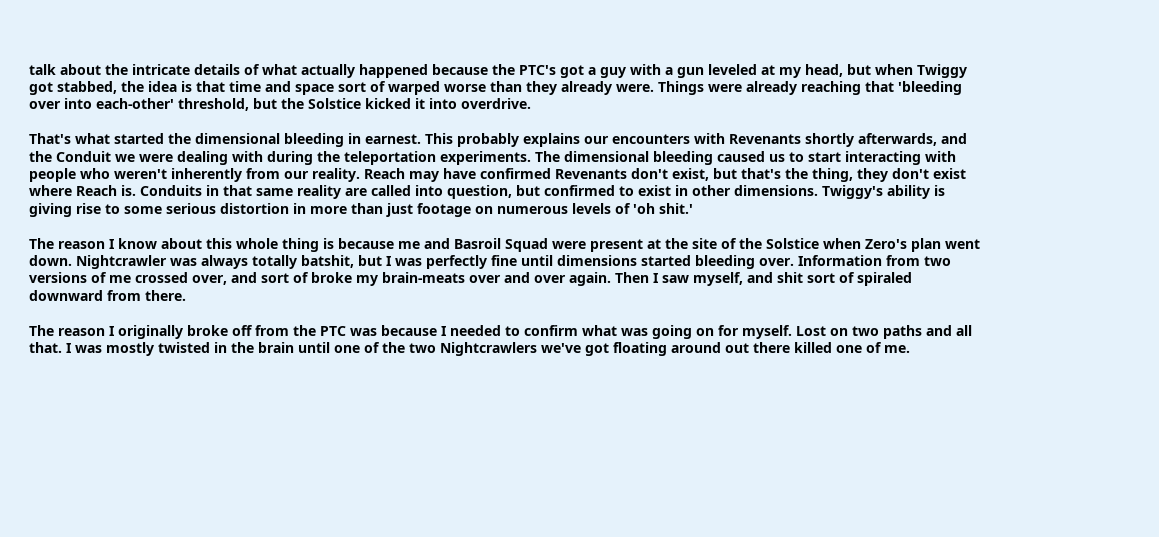talk about the intricate details of what actually happened because the PTC's got a guy with a gun leveled at my head, but when Twiggy got stabbed, the idea is that time and space sort of warped worse than they already were. Things were already reaching that 'bleeding over into each-other' threshold, but the Solstice kicked it into overdrive.

That's what started the dimensional bleeding in earnest. This probably explains our encounters with Revenants shortly afterwards, and the Conduit we were dealing with during the teleportation experiments. The dimensional bleeding caused us to start interacting with people who weren't inherently from our reality. Reach may have confirmed Revenants don't exist, but that's the thing, they don't exist where Reach is. Conduits in that same reality are called into question, but confirmed to exist in other dimensions. Twiggy's ability is giving rise to some serious distortion in more than just footage on numerous levels of 'oh shit.'

The reason I know about this whole thing is because me and Basroil Squad were present at the site of the Solstice when Zero's plan went down. Nightcrawler was always totally batshit, but I was perfectly fine until dimensions started bleeding over. Information from two versions of me crossed over, and sort of broke my brain-meats over and over again. Then I saw myself, and shit sort of spiraled downward from there.

The reason I originally broke off from the PTC was because I needed to confirm what was going on for myself. Lost on two paths and all that. I was mostly twisted in the brain until one of the two Nightcrawlers we've got floating around out there killed one of me.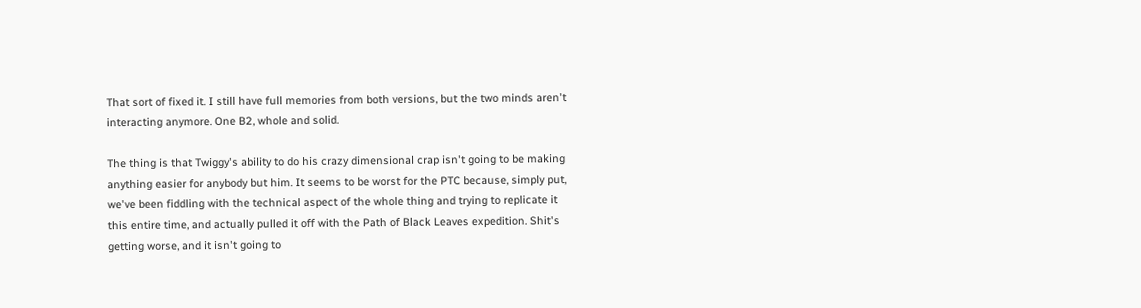That sort of fixed it. I still have full memories from both versions, but the two minds aren't interacting anymore. One B2, whole and solid.

The thing is that Twiggy's ability to do his crazy dimensional crap isn't going to be making anything easier for anybody but him. It seems to be worst for the PTC because, simply put, we've been fiddling with the technical aspect of the whole thing and trying to replicate it this entire time, and actually pulled it off with the Path of Black Leaves expedition. Shit's getting worse, and it isn't going to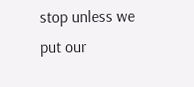stop unless we put our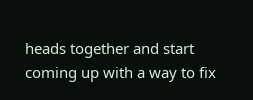heads together and start coming up with a way to fix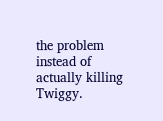the problem instead of actually killing Twiggy.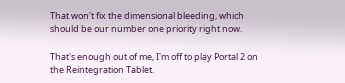That won't fix the dimensional bleeding, which should be our number one priority right now.

That's enough out of me, I'm off to play Portal 2 on the Reintegration Tablet.